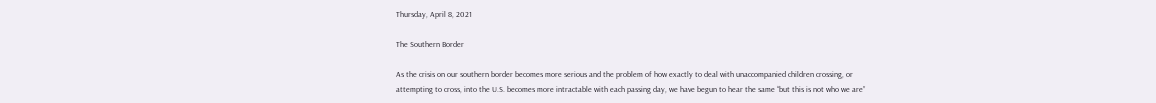Thursday, April 8, 2021

The Southern Border

As the crisis on our southern border becomes more serious and the problem of how exactly to deal with unaccompanied children crossing, or attempting to cross, into the U.S. becomes more intractable with each passing day, we have begun to hear the same “but this is not who we are”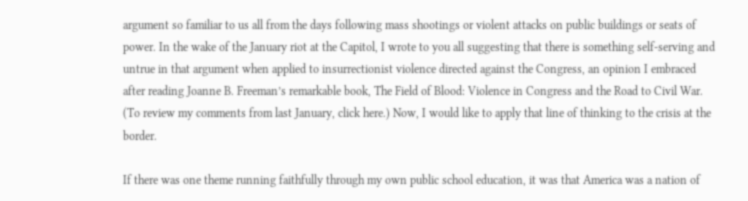argument so familiar to us all from the days following mass shootings or violent attacks on public buildings or seats of power. In the wake of the January riot at the Capitol, I wrote to you all suggesting that there is something self-serving and untrue in that argument when applied to insurrectionist violence directed against the Congress, an opinion I embraced after reading Joanne B. Freeman’s remarkable book, The Field of Blood: Violence in Congress and the Road to Civil War. (To review my comments from last January, click here.) Now, I would like to apply that line of thinking to the crisis at the border.

If there was one theme running faithfully through my own public school education, it was that America was a nation of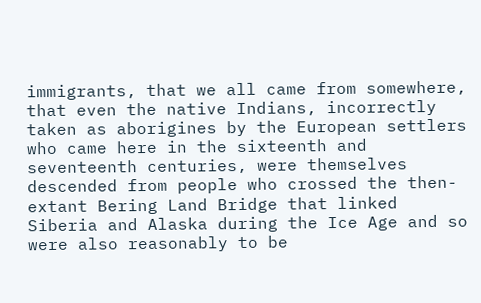immigrants, that we all came from somewhere, that even the native Indians, incorrectly taken as aborigines by the European settlers who came here in the sixteenth and seventeenth centuries, were themselves descended from people who crossed the then-extant Bering Land Bridge that linked Siberia and Alaska during the Ice Age and so were also reasonably to be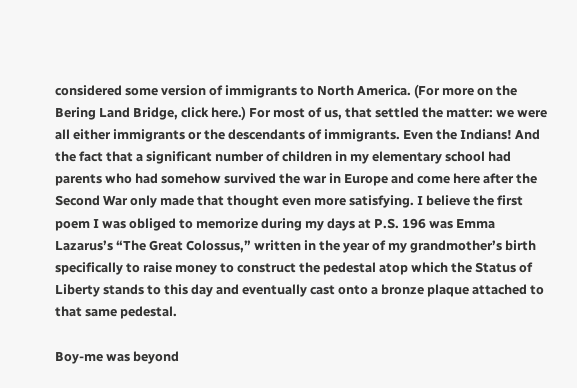considered some version of immigrants to North America. (For more on the Bering Land Bridge, click here.) For most of us, that settled the matter: we were all either immigrants or the descendants of immigrants. Even the Indians! And the fact that a significant number of children in my elementary school had parents who had somehow survived the war in Europe and come here after the Second War only made that thought even more satisfying. I believe the first poem I was obliged to memorize during my days at P.S. 196 was Emma Lazarus’s “The Great Colossus,” written in the year of my grandmother’s birth specifically to raise money to construct the pedestal atop which the Status of Liberty stands to this day and eventually cast onto a bronze plaque attached to that same pedestal.

Boy-me was beyond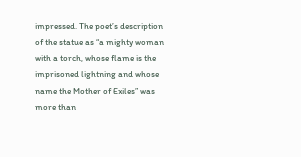impressed. The poet’s description of the statue as “a mighty woman with a torch, whose flame is the imprisoned lightning and whose name the Mother of Exiles” was more than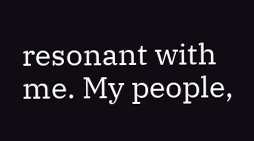resonant with me. My people,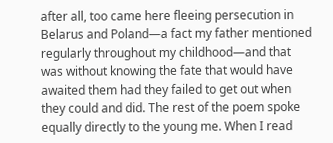after all, too came here fleeing persecution in Belarus and Poland—a fact my father mentioned regularly throughout my childhood—and that was without knowing the fate that would have awaited them had they failed to get out when they could and did. The rest of the poem spoke equally directly to the young me. When I read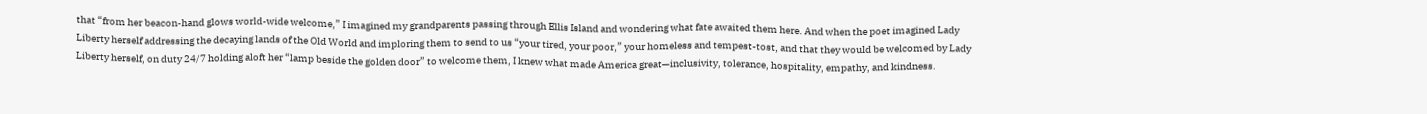that “from her beacon-hand glows world-wide welcome,” I imagined my grandparents passing through Ellis Island and wondering what fate awaited them here. And when the poet imagined Lady Liberty herself addressing the decaying lands of the Old World and imploring them to send to us “your tired, your poor,” your homeless and tempest-tost, and that they would be welcomed by Lady Liberty herself, on duty 24/7 holding aloft her “lamp beside the golden door” to welcome them, I knew what made America great—inclusivity, tolerance, hospitality, empathy, and kindness.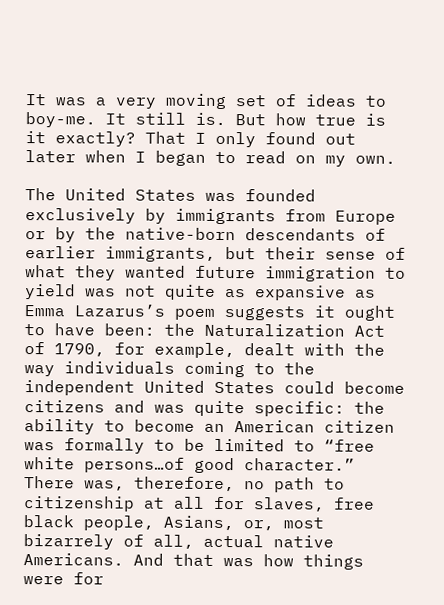It was a very moving set of ideas to boy-me. It still is. But how true is it exactly? That I only found out later when I began to read on my own.

The United States was founded exclusively by immigrants from Europe or by the native-born descendants of earlier immigrants, but their sense of what they wanted future immigration to yield was not quite as expansive as Emma Lazarus’s poem suggests it ought to have been: the Naturalization Act of 1790, for example, dealt with the way individuals coming to the independent United States could become citizens and was quite specific: the ability to become an American citizen was formally to be limited to “free white persons…of good character.”  There was, therefore, no path to citizenship at all for slaves, free black people, Asians, or, most bizarrely of all, actual native Americans. And that was how things were for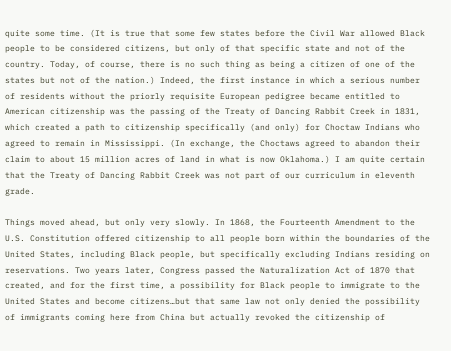quite some time. (It is true that some few states before the Civil War allowed Black people to be considered citizens, but only of that specific state and not of the country. Today, of course, there is no such thing as being a citizen of one of the states but not of the nation.) Indeed, the first instance in which a serious number of residents without the priorly requisite European pedigree became entitled to American citizenship was the passing of the Treaty of Dancing Rabbit Creek in 1831, which created a path to citizenship specifically (and only) for Choctaw Indians who agreed to remain in Mississippi. (In exchange, the Choctaws agreed to abandon their claim to about 15 million acres of land in what is now Oklahoma.) I am quite certain that the Treaty of Dancing Rabbit Creek was not part of our curriculum in eleventh grade.

Things moved ahead, but only very slowly. In 1868, the Fourteenth Amendment to the U.S. Constitution offered citizenship to all people born within the boundaries of the United States, including Black people, but specifically excluding Indians residing on reservations. Two years later, Congress passed the Naturalization Act of 1870 that created, and for the first time, a possibility for Black people to immigrate to the United States and become citizens…but that same law not only denied the possibility of immigrants coming here from China but actually revoked the citizenship of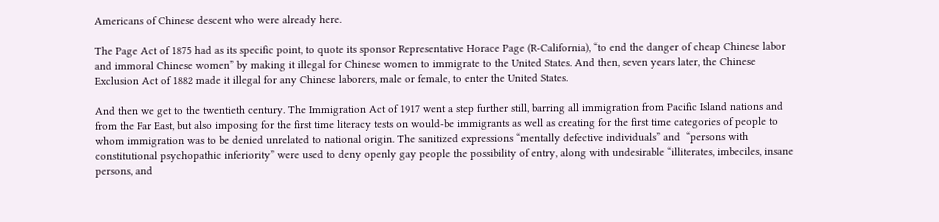Americans of Chinese descent who were already here.

The Page Act of 1875 had as its specific point, to quote its sponsor Representative Horace Page (R-California), “to end the danger of cheap Chinese labor and immoral Chinese women” by making it illegal for Chinese women to immigrate to the United States. And then, seven years later, the Chinese Exclusion Act of 1882 made it illegal for any Chinese laborers, male or female, to enter the United States.

And then we get to the twentieth century. The Immigration Act of 1917 went a step further still, barring all immigration from Pacific Island nations and from the Far East, but also imposing for the first time literacy tests on would-be immigrants as well as creating for the first time categories of people to whom immigration was to be denied unrelated to national origin. The sanitized expressions “mentally defective individuals” and  “persons with constitutional psychopathic inferiority” were used to deny openly gay people the possibility of entry, along with undesirable “illiterates, imbeciles, insane persons, and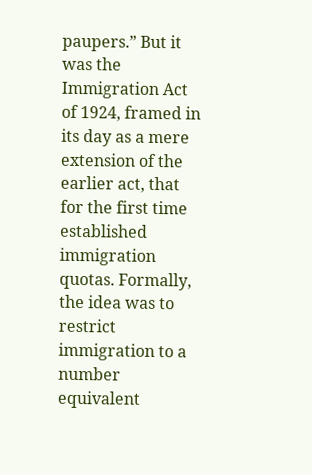paupers.” But it was the Immigration Act of 1924, framed in its day as a mere extension of the earlier act, that for the first time established immigration quotas. Formally, the idea was to restrict immigration to a number equivalent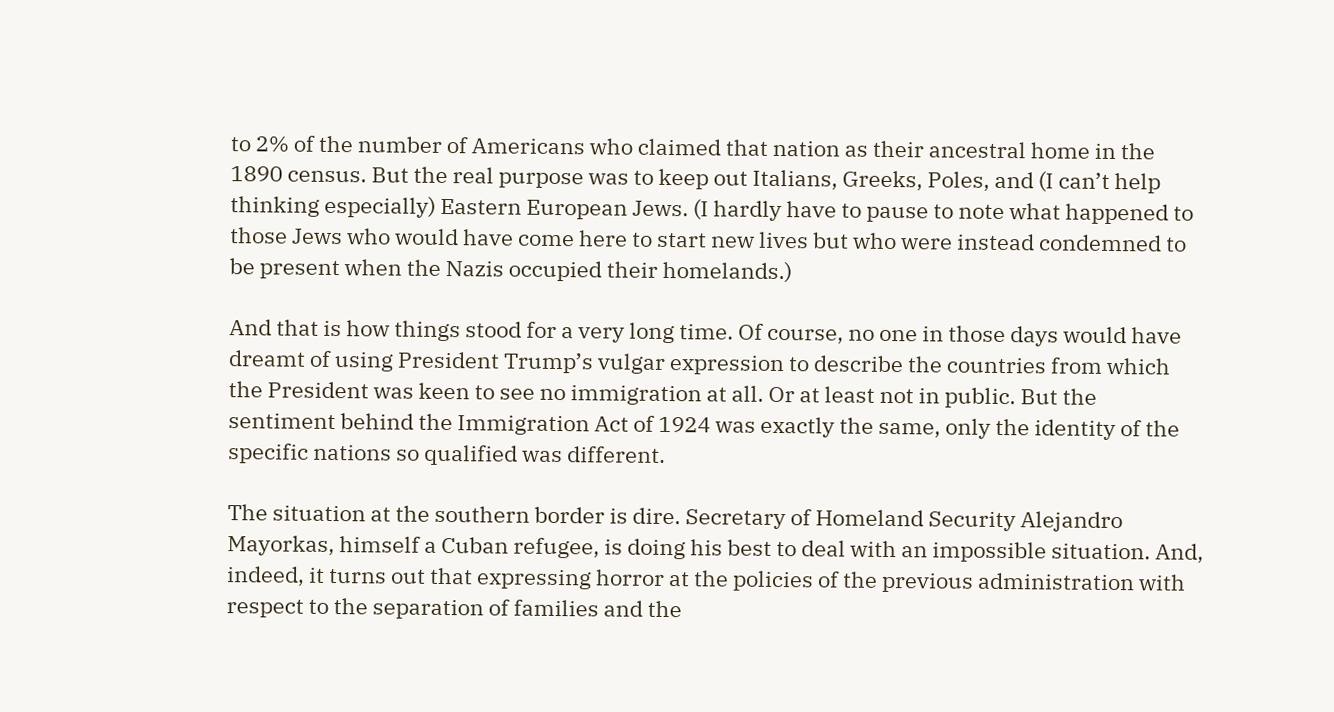to 2% of the number of Americans who claimed that nation as their ancestral home in the 1890 census. But the real purpose was to keep out Italians, Greeks, Poles, and (I can’t help thinking especially) Eastern European Jews. (I hardly have to pause to note what happened to those Jews who would have come here to start new lives but who were instead condemned to be present when the Nazis occupied their homelands.)

And that is how things stood for a very long time. Of course, no one in those days would have dreamt of using President Trump’s vulgar expression to describe the countries from which the President was keen to see no immigration at all. Or at least not in public. But the sentiment behind the Immigration Act of 1924 was exactly the same, only the identity of the specific nations so qualified was different.

The situation at the southern border is dire. Secretary of Homeland Security Alejandro Mayorkas, himself a Cuban refugee, is doing his best to deal with an impossible situation. And, indeed, it turns out that expressing horror at the policies of the previous administration with respect to the separation of families and the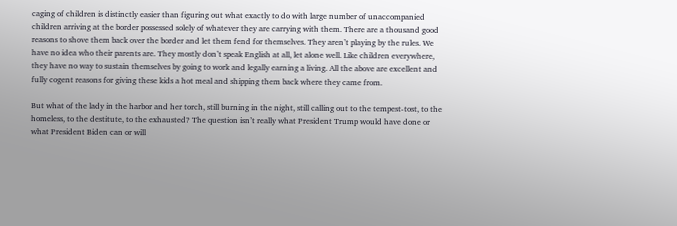caging of children is distinctly easier than figuring out what exactly to do with large number of unaccompanied children arriving at the border possessed solely of whatever they are carrying with them. There are a thousand good reasons to shove them back over the border and let them fend for themselves. They aren’t playing by the rules. We have no idea who their parents are. They mostly don’t speak English at all, let alone well. Like children everywhere, they have no way to sustain themselves by going to work and legally earning a living. All the above are excellent and fully cogent reasons for giving these kids a hot meal and shipping them back where they came from.

But what of the lady in the harbor and her torch, still burning in the night, still calling out to the tempest-tost, to the homeless, to the destitute, to the exhausted? The question isn’t really what President Trump would have done or what President Biden can or will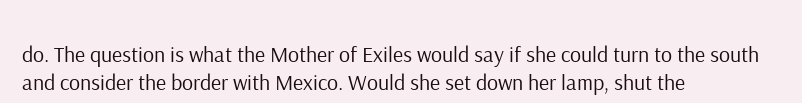do. The question is what the Mother of Exiles would say if she could turn to the south and consider the border with Mexico. Would she set down her lamp, shut the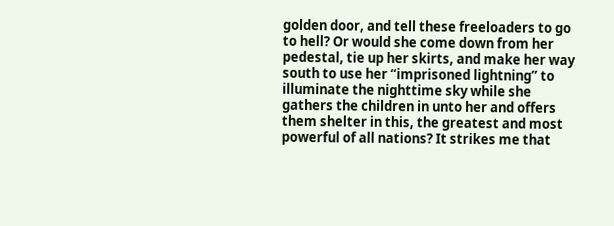golden door, and tell these freeloaders to go to hell? Or would she come down from her pedestal, tie up her skirts, and make her way south to use her “imprisoned lightning” to illuminate the nighttime sky while she gathers the children in unto her and offers them shelter in this, the greatest and most powerful of all nations? It strikes me that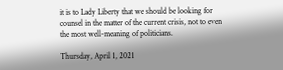it is to Lady Liberty that we should be looking for counsel in the matter of the current crisis, not to even the most well-meaning of politicians.

Thursday, April 1, 2021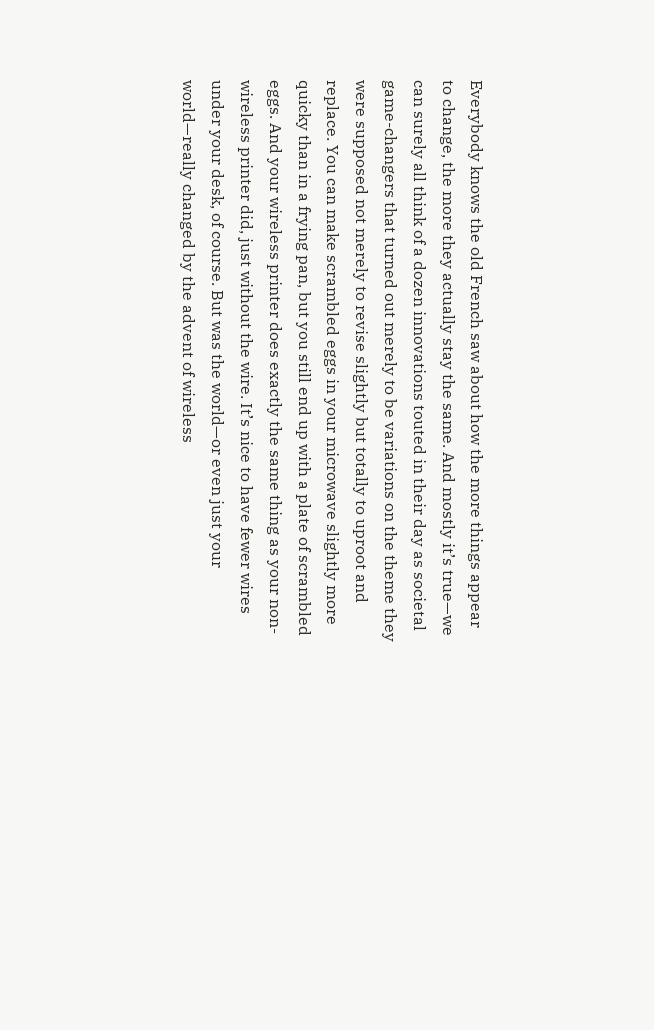Everybody knows the old French saw about how the more things appear to change, the more they actually stay the same. And mostly it’s true—we can surely all think of a dozen innovations touted in their day as societal game-changers that turned out merely to be variations on the theme they were supposed not merely to revise slightly but totally to uproot and replace. You can make scrambled eggs in your microwave slightly more quicky than in a frying pan, but you still end up with a plate of scrambled eggs. And your wireless printer does exactly the same thing as your non-wireless printer did, just without the wire. It’s nice to have fewer wires under your desk, of course. But was the world—or even just your world—really changed by the advent of wireless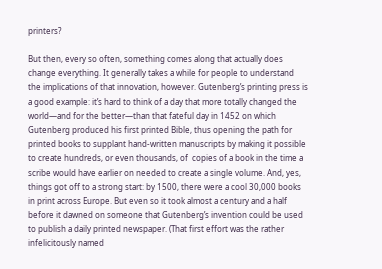printers?

But then, every so often, something comes along that actually does change everything. It generally takes a while for people to understand the implications of that innovation, however. Gutenberg’s printing press is a good example: it’s hard to think of a day that more totally changed the world—and for the better—than that fateful day in 1452 on which Gutenberg produced his first printed Bible, thus opening the path for printed books to supplant hand-written manuscripts by making it possible to create hundreds, or even thousands, of  copies of a book in the time a scribe would have earlier on needed to create a single volume. And, yes, things got off to a strong start: by 1500, there were a cool 30,000 books in print across Europe. But even so it took almost a century and a half before it dawned on someone that Gutenberg’s invention could be used to publish a daily printed newspaper. (That first effort was the rather infelicitously named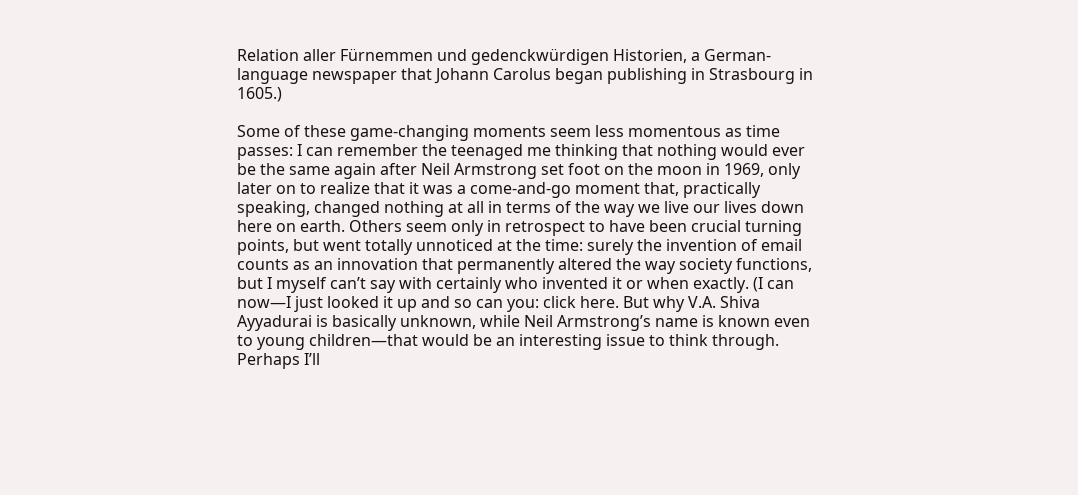Relation aller Fürnemmen und gedenckwürdigen Historien, a German-language newspaper that Johann Carolus began publishing in Strasbourg in 1605.)

Some of these game-changing moments seem less momentous as time passes: I can remember the teenaged me thinking that nothing would ever be the same again after Neil Armstrong set foot on the moon in 1969, only later on to realize that it was a come-and-go moment that, practically speaking, changed nothing at all in terms of the way we live our lives down here on earth. Others seem only in retrospect to have been crucial turning points, but went totally unnoticed at the time: surely the invention of email counts as an innovation that permanently altered the way society functions, but I myself can’t say with certainly who invented it or when exactly. (I can now—I just looked it up and so can you: click here. But why V.A. Shiva Ayyadurai is basically unknown, while Neil Armstrong’s name is known even to young children—that would be an interesting issue to think through. Perhaps I’ll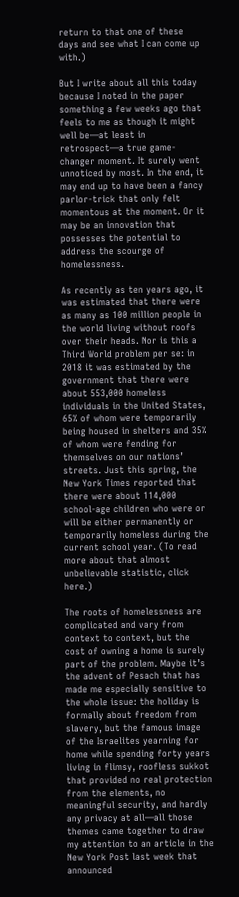return to that one of these days and see what I can come up with.)

But I write about all this today because I noted in the paper something a few weeks ago that feels to me as though it might well be—at least in retrospect—a true game-changer moment. It surely went unnoticed by most. In the end, it may end up to have been a fancy parlor-trick that only felt momentous at the moment. Or it may be an innovation that possesses the potential to address the scourge of homelessness.

As recently as ten years ago, it was estimated that there were as many as 100 million people in the world living without roofs over their heads. Nor is this a Third World problem per se: in 2018 it was estimated by the government that there were about 553,000 homeless individuals in the United States, 65% of whom were temporarily being housed in shelters and 35% of whom were fending for themselves on our nations’ streets. Just this spring, the New York Times reported that there were about 114,000 school-age children who were or will be either permanently or temporarily homeless during the current school year. (To read more about that almost unbelievable statistic, click here.)

The roots of homelessness are complicated and vary from context to context, but the cost of owning a home is surely part of the problem. Maybe it’s the advent of Pesach that has made me especially sensitive to the whole issue: the holiday is formally about freedom from slavery, but the famous image of the Israelites yearning for home while spending forty years living in flimsy, roofless sukkot that provided no real protection from the elements, no meaningful security, and hardly any privacy at all—all those themes came together to draw my attention to an article in the New York Post last week that announced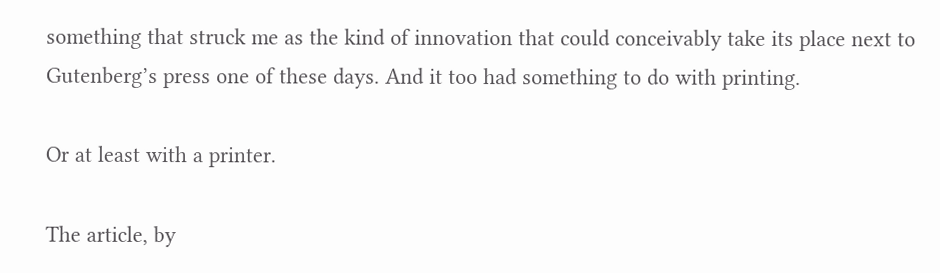something that struck me as the kind of innovation that could conceivably take its place next to Gutenberg’s press one of these days. And it too had something to do with printing.

Or at least with a printer.

The article, by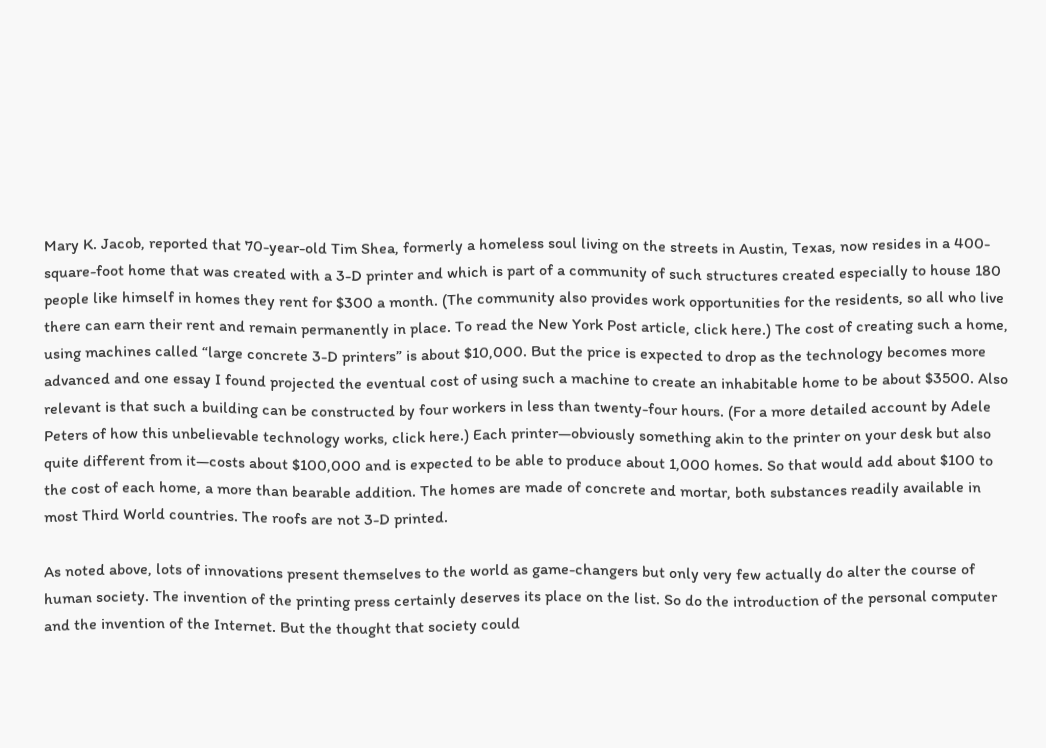Mary K. Jacob, reported that 70-year-old Tim Shea, formerly a homeless soul living on the streets in Austin, Texas, now resides in a 400-square-foot home that was created with a 3-D printer and which is part of a community of such structures created especially to house 180 people like himself in homes they rent for $300 a month. (The community also provides work opportunities for the residents, so all who live there can earn their rent and remain permanently in place. To read the New York Post article, click here.) The cost of creating such a home, using machines called “large concrete 3-D printers” is about $10,000. But the price is expected to drop as the technology becomes more advanced and one essay I found projected the eventual cost of using such a machine to create an inhabitable home to be about $3500. Also relevant is that such a building can be constructed by four workers in less than twenty-four hours. (For a more detailed account by Adele Peters of how this unbelievable technology works, click here.) Each printer—obviously something akin to the printer on your desk but also quite different from it—costs about $100,000 and is expected to be able to produce about 1,000 homes. So that would add about $100 to the cost of each home, a more than bearable addition. The homes are made of concrete and mortar, both substances readily available in most Third World countries. The roofs are not 3-D printed.

As noted above, lots of innovations present themselves to the world as game-changers but only very few actually do alter the course of human society. The invention of the printing press certainly deserves its place on the list. So do the introduction of the personal computer and the invention of the Internet. But the thought that society could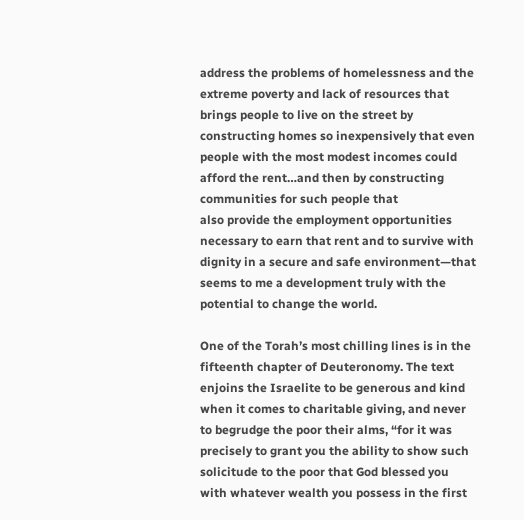address the problems of homelessness and the extreme poverty and lack of resources that brings people to live on the street by constructing homes so inexpensively that even people with the most modest incomes could afford the rent…and then by constructing communities for such people that
also provide the employment opportunities necessary to earn that rent and to survive with dignity in a secure and safe environment—that seems to me a development truly with the potential to change the world.

One of the Torah’s most chilling lines is in the fifteenth chapter of Deuteronomy. The text enjoins the Israelite to be generous and kind when it comes to charitable giving, and never to begrudge the poor their alms, “for it was precisely to grant you the ability to show such solicitude to the poor that God blessed you with whatever wealth you possess in the first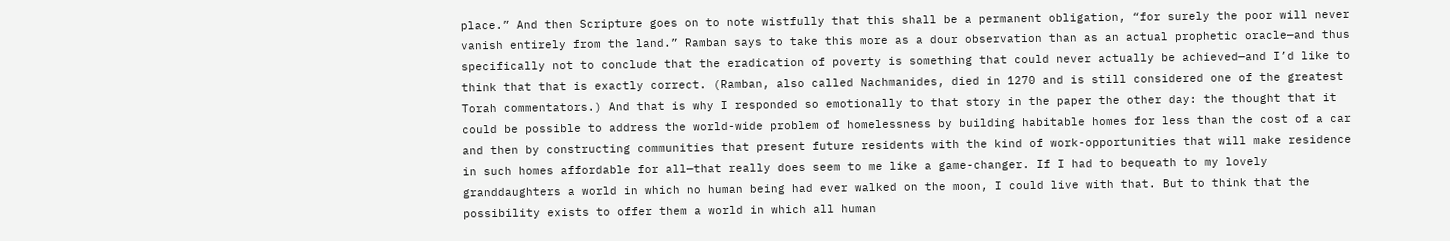place.” And then Scripture goes on to note wistfully that this shall be a permanent obligation, “for surely the poor will never vanish entirely from the land.” Ramban says to take this more as a dour observation than as an actual prophetic oracle—and thus specifically not to conclude that the eradication of poverty is something that could never actually be achieved—and I’d like to think that that is exactly correct. (Ramban, also called Nachmanides, died in 1270 and is still considered one of the greatest Torah commentators.) And that is why I responded so emotionally to that story in the paper the other day: the thought that it could be possible to address the world-wide problem of homelessness by building habitable homes for less than the cost of a car and then by constructing communities that present future residents with the kind of work-opportunities that will make residence in such homes affordable for all—that really does seem to me like a game-changer. If I had to bequeath to my lovely granddaughters a world in which no human being had ever walked on the moon, I could live with that. But to think that the possibility exists to offer them a world in which all human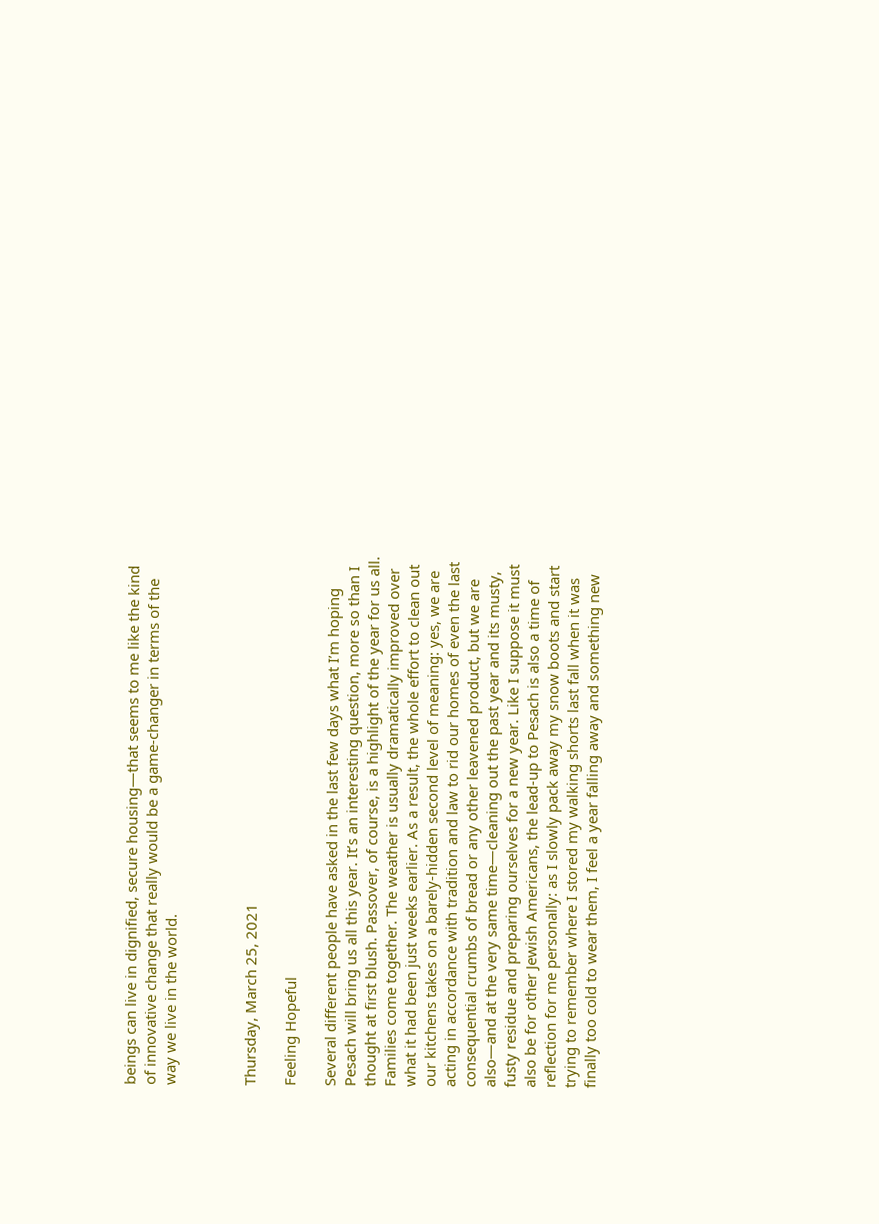beings can live in dignified, secure housing—that seems to me like the kind of innovative change that really would be a game-changer in terms of the way we live in the world.



Thursday, March 25, 2021

Feeling Hopeful

Several different people have asked in the last few days what I’m hoping Pesach will bring us all this year. It’s an interesting question, more so than I thought at first blush. Passover, of course, is a highlight of the year for us all. Families come together. The weather is usually dramatically improved over what it had been just weeks earlier. As a result, the whole effort to clean out our kitchens takes on a barely-hidden second level of meaning: yes, we are acting in accordance with tradition and law to rid our homes of even the last consequential crumbs of bread or any other leavened product, but we are also—and at the very same time—cleaning out the past year and its musty, fusty residue and preparing ourselves for a new year. Like I suppose it must also be for other Jewish Americans, the lead-up to Pesach is also a time of reflection for me personally: as I slowly pack away my snow boots and start trying to remember where I stored my walking shorts last fall when it was finally too cold to wear them, I feel a year falling away and something new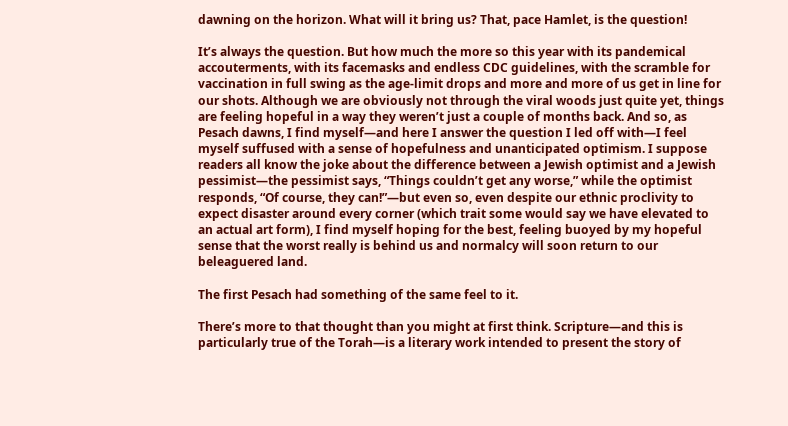dawning on the horizon. What will it bring us? That, pace Hamlet, is the question!

It’s always the question. But how much the more so this year with its pandemical accouterments, with its facemasks and endless CDC guidelines, with the scramble for vaccination in full swing as the age-limit drops and more and more of us get in line for our shots. Although we are obviously not through the viral woods just quite yet, things are feeling hopeful in a way they weren’t just a couple of months back. And so, as Pesach dawns, I find myself—and here I answer the question I led off with—I feel myself suffused with a sense of hopefulness and unanticipated optimism. I suppose readers all know the joke about the difference between a Jewish optimist and a Jewish pessimist—the pessimist says, “Things couldn’t get any worse,” while the optimist responds, “Of course, they can!”—but even so, even despite our ethnic proclivity to expect disaster around every corner (which trait some would say we have elevated to an actual art form), I find myself hoping for the best, feeling buoyed by my hopeful sense that the worst really is behind us and normalcy will soon return to our beleaguered land.

The first Pesach had something of the same feel to it.

There’s more to that thought than you might at first think. Scripture—and this is particularly true of the Torah—is a literary work intended to present the story of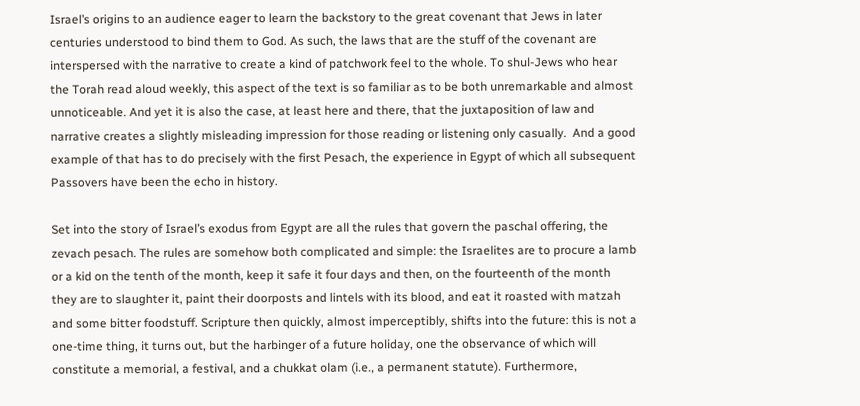Israel’s origins to an audience eager to learn the backstory to the great covenant that Jews in later centuries understood to bind them to God. As such, the laws that are the stuff of the covenant are interspersed with the narrative to create a kind of patchwork feel to the whole. To shul-Jews who hear the Torah read aloud weekly, this aspect of the text is so familiar as to be both unremarkable and almost unnoticeable. And yet it is also the case, at least here and there, that the juxtaposition of law and narrative creates a slightly misleading impression for those reading or listening only casually.  And a good example of that has to do precisely with the first Pesach, the experience in Egypt of which all subsequent Passovers have been the echo in history.

Set into the story of Israel’s exodus from Egypt are all the rules that govern the paschal offering, the zevach pesach. The rules are somehow both complicated and simple: the Israelites are to procure a lamb or a kid on the tenth of the month, keep it safe it four days and then, on the fourteenth of the month they are to slaughter it, paint their doorposts and lintels with its blood, and eat it roasted with matzah and some bitter foodstuff. Scripture then quickly, almost imperceptibly, shifts into the future: this is not a one-time thing, it turns out, but the harbinger of a future holiday, one the observance of which will constitute a memorial, a festival, and a chukkat olam (i.e., a permanent statute). Furthermore,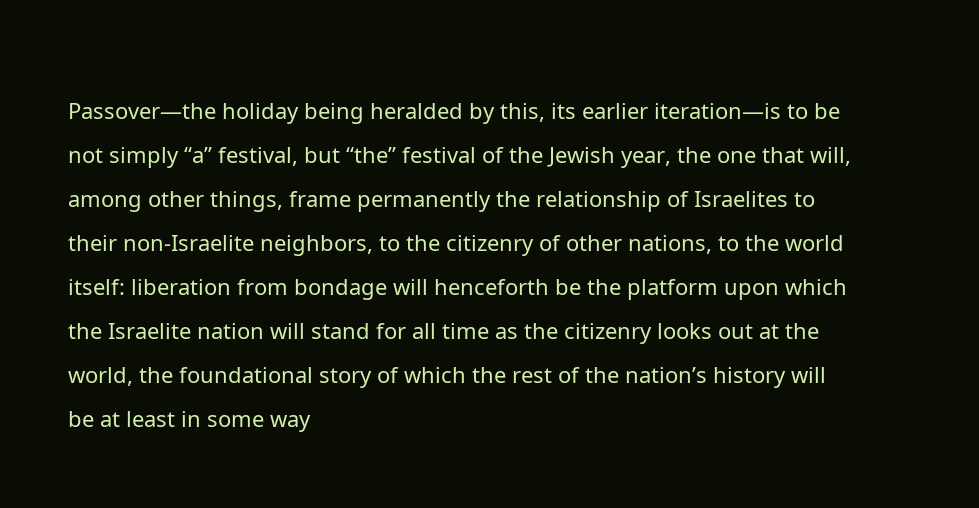Passover—the holiday being heralded by this, its earlier iteration—is to be not simply “a” festival, but “the” festival of the Jewish year, the one that will, among other things, frame permanently the relationship of Israelites to their non-Israelite neighbors, to the citizenry of other nations, to the world itself: liberation from bondage will henceforth be the platform upon which the Israelite nation will stand for all time as the citizenry looks out at the world, the foundational story of which the rest of the nation’s history will be at least in some way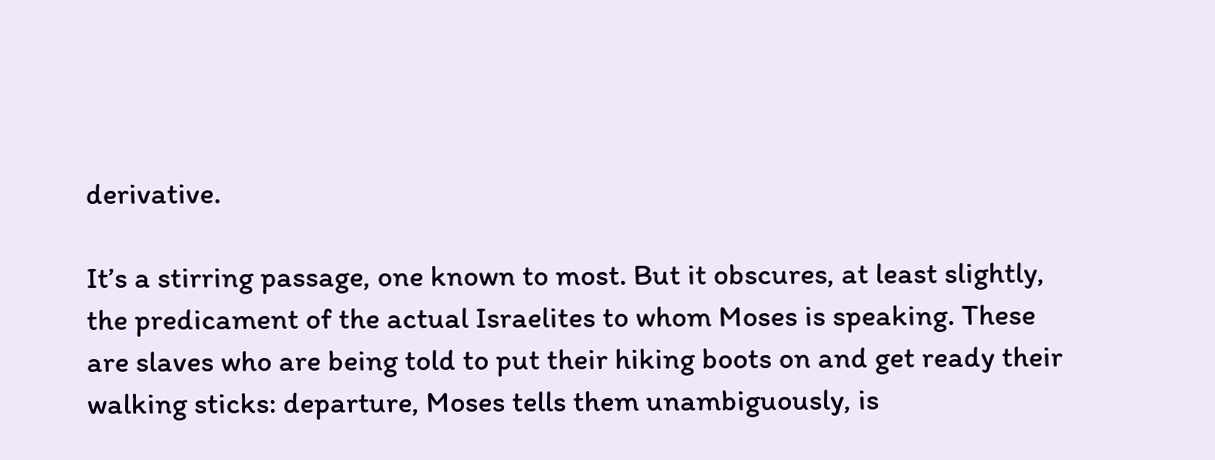derivative.

It’s a stirring passage, one known to most. But it obscures, at least slightly, the predicament of the actual Israelites to whom Moses is speaking. These are slaves who are being told to put their hiking boots on and get ready their walking sticks: departure, Moses tells them unambiguously, is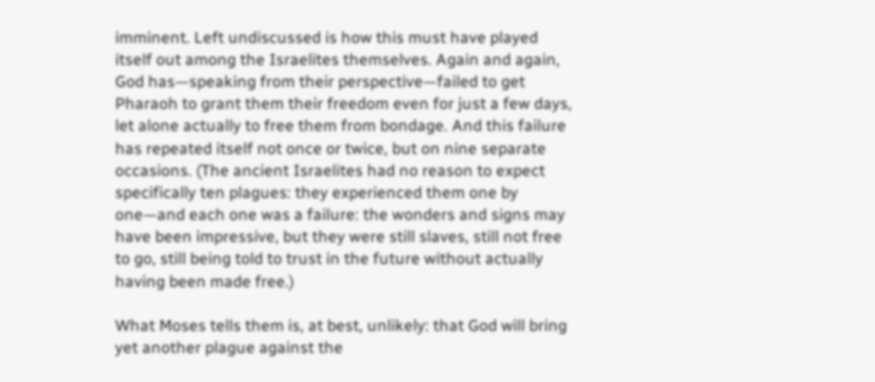imminent. Left undiscussed is how this must have played itself out among the Israelites themselves. Again and again, God has—speaking from their perspective—failed to get Pharaoh to grant them their freedom even for just a few days, let alone actually to free them from bondage. And this failure has repeated itself not once or twice, but on nine separate occasions. (The ancient Israelites had no reason to expect specifically ten plagues: they experienced them one by one—and each one was a failure: the wonders and signs may have been impressive, but they were still slaves, still not free to go, still being told to trust in the future without actually having been made free.)

What Moses tells them is, at best, unlikely: that God will bring yet another plague against the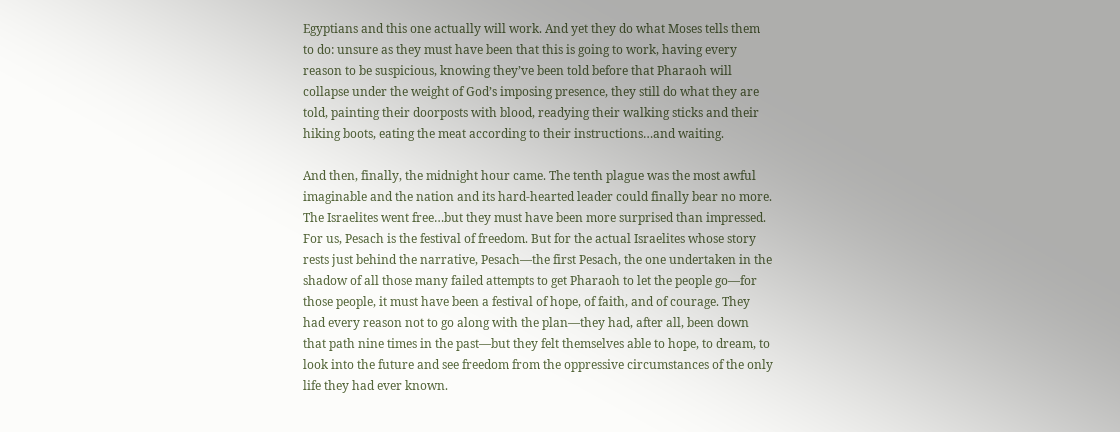Egyptians and this one actually will work. And yet they do what Moses tells them to do: unsure as they must have been that this is going to work, having every reason to be suspicious, knowing they’ve been told before that Pharaoh will collapse under the weight of God’s imposing presence, they still do what they are told, painting their doorposts with blood, readying their walking sticks and their hiking boots, eating the meat according to their instructions…and waiting.

And then, finally, the midnight hour came. The tenth plague was the most awful imaginable and the nation and its hard-hearted leader could finally bear no more. The Israelites went free…but they must have been more surprised than impressed. For us, Pesach is the festival of freedom. But for the actual Israelites whose story rests just behind the narrative, Pesach—the first Pesach, the one undertaken in the shadow of all those many failed attempts to get Pharaoh to let the people go—for those people, it must have been a festival of hope, of faith, and of courage. They had every reason not to go along with the plan—they had, after all, been down that path nine times in the past—but they felt themselves able to hope, to dream, to look into the future and see freedom from the oppressive circumstances of the only life they had ever known.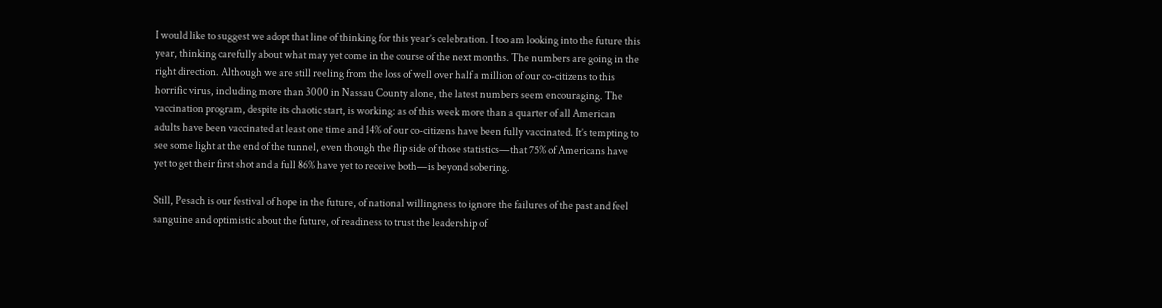I would like to suggest we adopt that line of thinking for this year’s celebration. I too am looking into the future this year, thinking carefully about what may yet come in the course of the next months. The numbers are going in the right direction. Although we are still reeling from the loss of well over half a million of our co-citizens to this horrific virus, including more than 3000 in Nassau County alone, the latest numbers seem encouraging. The vaccination program, despite its chaotic start, is working: as of this week more than a quarter of all American adults have been vaccinated at least one time and 14% of our co-citizens have been fully vaccinated. It’s tempting to see some light at the end of the tunnel, even though the flip side of those statistics—that 75% of Americans have yet to get their first shot and a full 86% have yet to receive both—is beyond sobering.

Still, Pesach is our festival of hope in the future, of national willingness to ignore the failures of the past and feel sanguine and optimistic about the future, of readiness to trust the leadership of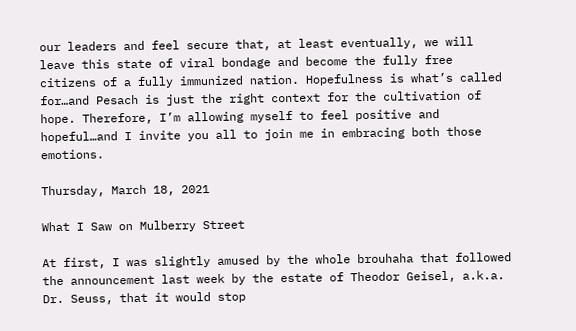our leaders and feel secure that, at least eventually, we will leave this state of viral bondage and become the fully free citizens of a fully immunized nation. Hopefulness is what’s called for…and Pesach is just the right context for the cultivation of hope. Therefore, I’m allowing myself to feel positive and hopeful…and I invite you all to join me in embracing both those emotions.

Thursday, March 18, 2021

What I Saw on Mulberry Street

At first, I was slightly amused by the whole brouhaha that followed the announcement last week by the estate of Theodor Geisel, a.k.a. Dr. Seuss, that it would stop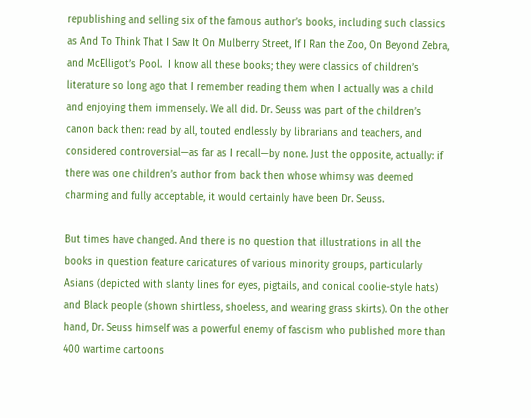republishing and selling six of the famous author’s books, including such classics as And To Think That I Saw It On Mulberry Street, If I Ran the Zoo, On Beyond Zebra, and McElligot’s Pool.  I know all these books; they were classics of children’s literature so long ago that I remember reading them when I actually was a child and enjoying them immensely. We all did. Dr. Seuss was part of the children’s canon back then: read by all, touted endlessly by librarians and teachers, and considered controversial—as far as I recall—by none. Just the opposite, actually: if there was one children’s author from back then whose whimsy was deemed charming and fully acceptable, it would certainly have been Dr. Seuss.

But times have changed. And there is no question that illustrations in all the books in question feature caricatures of various minority groups, particularly Asians (depicted with slanty lines for eyes, pigtails, and conical coolie-style hats) and Black people (shown shirtless, shoeless, and wearing grass skirts). On the other hand, Dr. Seuss himself was a powerful enemy of fascism who published more than 400 wartime cartoons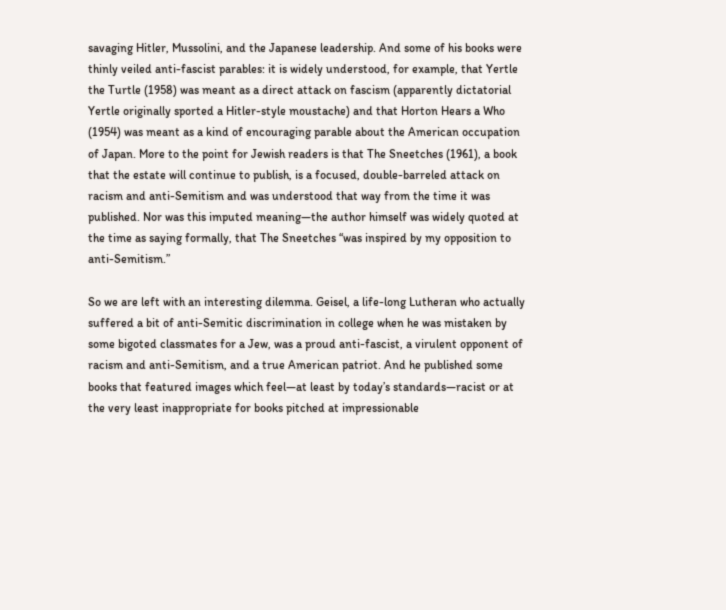savaging Hitler, Mussolini, and the Japanese leadership. And some of his books were thinly veiled anti-fascist parables: it is widely understood, for example, that Yertle the Turtle (1958) was meant as a direct attack on fascism (apparently dictatorial Yertle originally sported a Hitler-style moustache) and that Horton Hears a Who (1954) was meant as a kind of encouraging parable about the American occupation of Japan. More to the point for Jewish readers is that The Sneetches (1961), a book that the estate will continue to publish, is a focused, double-barreled attack on racism and anti-Semitism and was understood that way from the time it was published. Nor was this imputed meaning—the author himself was widely quoted at the time as saying formally, that The Sneetches “was inspired by my opposition to anti-Semitism.”

So we are left with an interesting dilemma. Geisel, a life-long Lutheran who actually suffered a bit of anti-Semitic discrimination in college when he was mistaken by some bigoted classmates for a Jew, was a proud anti-fascist, a virulent opponent of racism and anti-Semitism, and a true American patriot. And he published some books that featured images which feel—at least by today’s standards—racist or at the very least inappropriate for books pitched at impressionable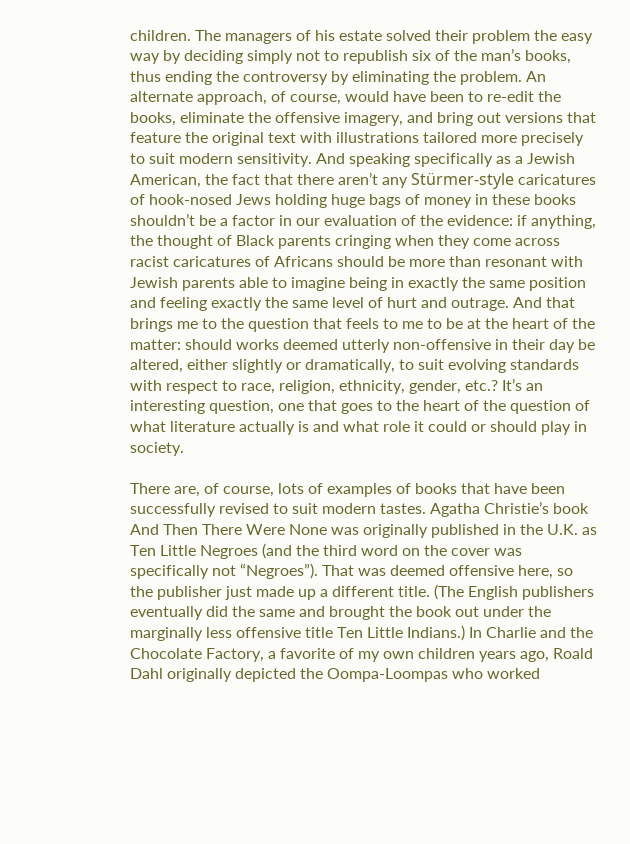children. The managers of his estate solved their problem the easy way by deciding simply not to republish six of the man’s books, thus ending the controversy by eliminating the problem. An alternate approach, of course, would have been to re-edit the books, eliminate the offensive imagery, and bring out versions that feature the original text with illustrations tailored more precisely to suit modern sensitivity. And speaking specifically as a Jewish American, the fact that there aren’t any Stürmer-style caricatures of hook-nosed Jews holding huge bags of money in these books shouldn’t be a factor in our evaluation of the evidence: if anything, the thought of Black parents cringing when they come across racist caricatures of Africans should be more than resonant with Jewish parents able to imagine being in exactly the same position and feeling exactly the same level of hurt and outrage. And that brings me to the question that feels to me to be at the heart of the matter: should works deemed utterly non-offensive in their day be altered, either slightly or dramatically, to suit evolving standards with respect to race, religion, ethnicity, gender, etc.? It’s an interesting question, one that goes to the heart of the question of what literature actually is and what role it could or should play in society.

There are, of course, lots of examples of books that have been successfully revised to suit modern tastes. Agatha Christie’s book And Then There Were None was originally published in the U.K. as Ten Little Negroes (and the third word on the cover was specifically not “Negroes”). That was deemed offensive here, so the publisher just made up a different title. (The English publishers eventually did the same and brought the book out under the marginally less offensive title Ten Little Indians.) In Charlie and the Chocolate Factory, a favorite of my own children years ago, Roald Dahl originally depicted the Oompa-Loompas who worked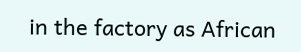in the factory as African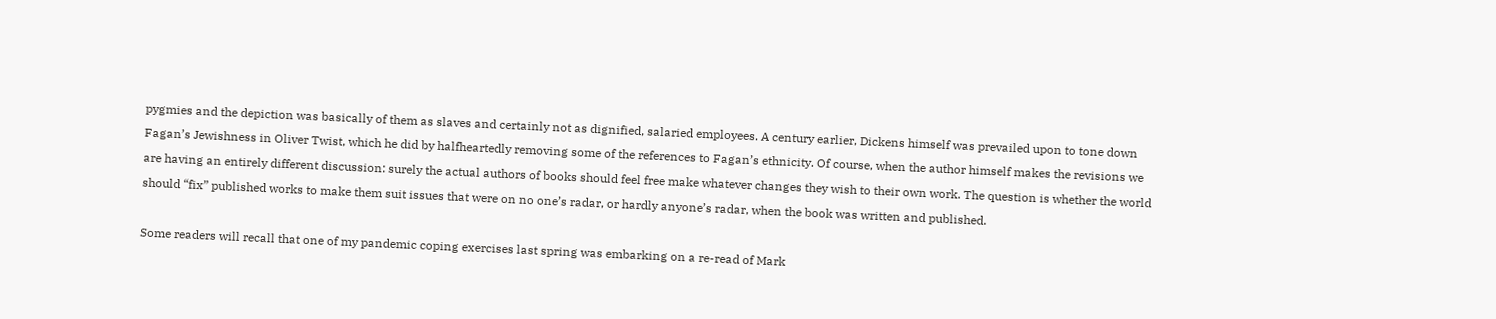pygmies and the depiction was basically of them as slaves and certainly not as dignified, salaried employees. A century earlier, Dickens himself was prevailed upon to tone down Fagan’s Jewishness in Oliver Twist, which he did by halfheartedly removing some of the references to Fagan’s ethnicity. Of course, when the author himself makes the revisions we are having an entirely different discussion: surely the actual authors of books should feel free make whatever changes they wish to their own work. The question is whether the world should “fix” published works to make them suit issues that were on no one’s radar, or hardly anyone’s radar, when the book was written and published.

Some readers will recall that one of my pandemic coping exercises last spring was embarking on a re-read of Mark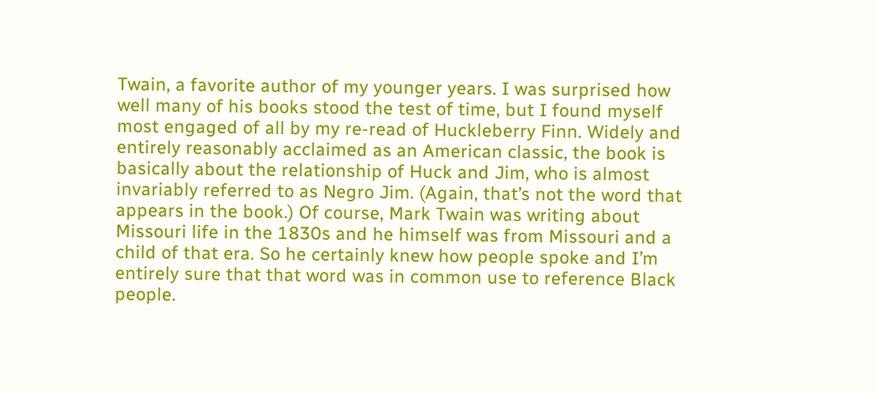Twain, a favorite author of my younger years. I was surprised how well many of his books stood the test of time, but I found myself most engaged of all by my re-read of Huckleberry Finn. Widely and entirely reasonably acclaimed as an American classic, the book is basically about the relationship of Huck and Jim, who is almost invariably referred to as Negro Jim. (Again, that’s not the word that appears in the book.) Of course, Mark Twain was writing about Missouri life in the 1830s and he himself was from Missouri and a child of that era. So he certainly knew how people spoke and I’m entirely sure that that word was in common use to reference Black people.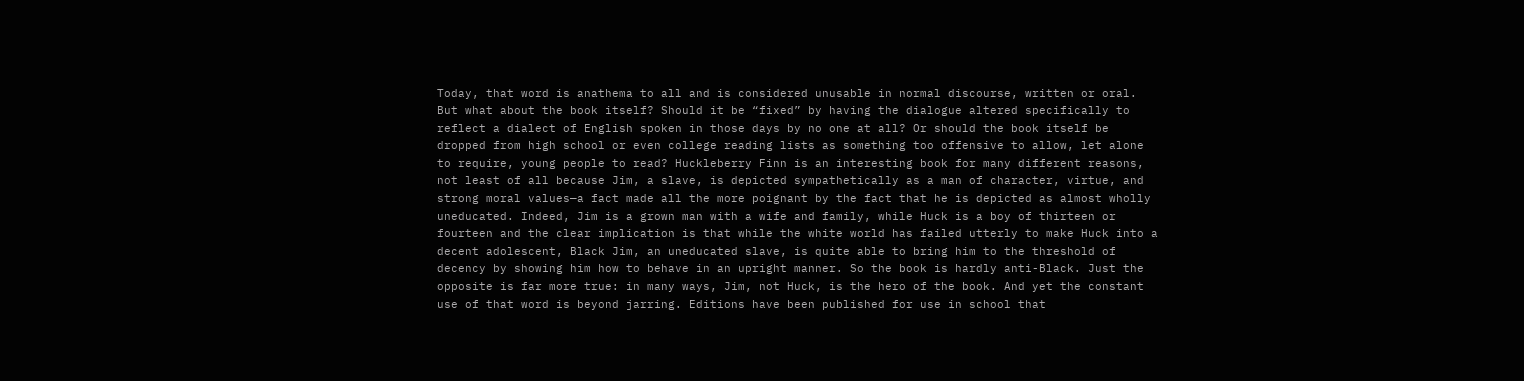Today, that word is anathema to all and is considered unusable in normal discourse, written or oral. But what about the book itself? Should it be “fixed” by having the dialogue altered specifically to reflect a dialect of English spoken in those days by no one at all? Or should the book itself be dropped from high school or even college reading lists as something too offensive to allow, let alone to require, young people to read? Huckleberry Finn is an interesting book for many different reasons, not least of all because Jim, a slave, is depicted sympathetically as a man of character, virtue, and strong moral values—a fact made all the more poignant by the fact that he is depicted as almost wholly uneducated. Indeed, Jim is a grown man with a wife and family, while Huck is a boy of thirteen or fourteen and the clear implication is that while the white world has failed utterly to make Huck into a decent adolescent, Black Jim, an uneducated slave, is quite able to bring him to the threshold of decency by showing him how to behave in an upright manner. So the book is hardly anti-Black. Just the opposite is far more true: in many ways, Jim, not Huck, is the hero of the book. And yet the constant use of that word is beyond jarring. Editions have been published for use in school that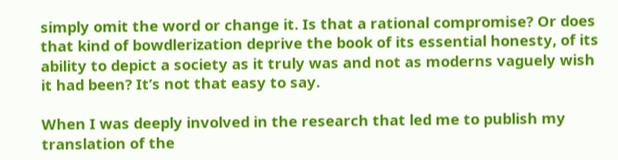simply omit the word or change it. Is that a rational compromise? Or does that kind of bowdlerization deprive the book of its essential honesty, of its ability to depict a society as it truly was and not as moderns vaguely wish it had been? It’s not that easy to say.

When I was deeply involved in the research that led me to publish my translation of the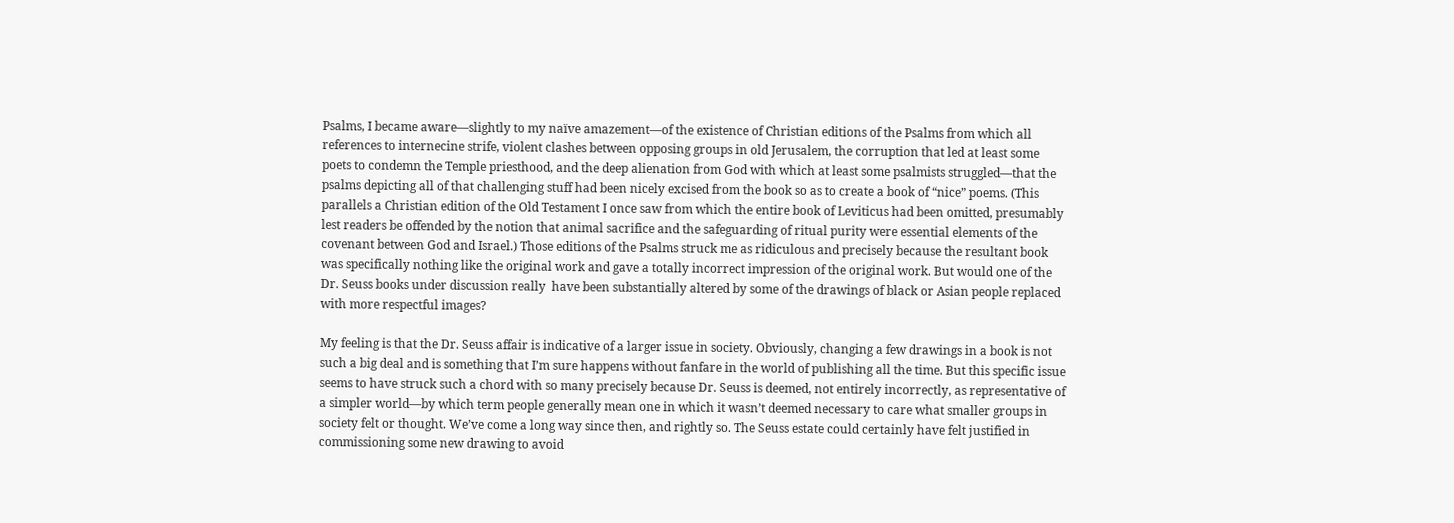Psalms, I became aware—slightly to my naïve amazement—of the existence of Christian editions of the Psalms from which all references to internecine strife, violent clashes between opposing groups in old Jerusalem, the corruption that led at least some poets to condemn the Temple priesthood, and the deep alienation from God with which at least some psalmists struggled—that the psalms depicting all of that challenging stuff had been nicely excised from the book so as to create a book of “nice” poems. (This parallels a Christian edition of the Old Testament I once saw from which the entire book of Leviticus had been omitted, presumably lest readers be offended by the notion that animal sacrifice and the safeguarding of ritual purity were essential elements of the covenant between God and Israel.) Those editions of the Psalms struck me as ridiculous and precisely because the resultant book was specifically nothing like the original work and gave a totally incorrect impression of the original work. But would one of the Dr. Seuss books under discussion really  have been substantially altered by some of the drawings of black or Asian people replaced with more respectful images?

My feeling is that the Dr. Seuss affair is indicative of a larger issue in society. Obviously, changing a few drawings in a book is not such a big deal and is something that I’m sure happens without fanfare in the world of publishing all the time. But this specific issue seems to have struck such a chord with so many precisely because Dr. Seuss is deemed, not entirely incorrectly, as representative of a simpler world—by which term people generally mean one in which it wasn’t deemed necessary to care what smaller groups in society felt or thought. We’ve come a long way since then, and rightly so. The Seuss estate could certainly have felt justified in commissioning some new drawing to avoid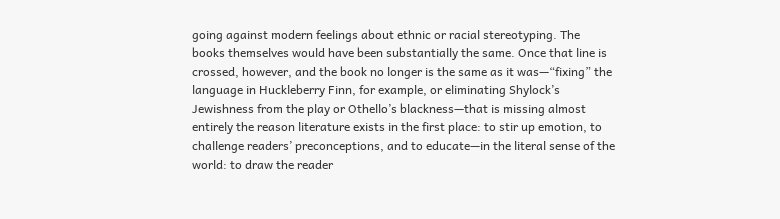going against modern feelings about ethnic or racial stereotyping. The books themselves would have been substantially the same. Once that line is crossed, however, and the book no longer is the same as it was—“fixing” the language in Huckleberry Finn, for example, or eliminating Shylock’s Jewishness from the play or Othello’s blackness—that is missing almost entirely the reason literature exists in the first place: to stir up emotion, to challenge readers’ preconceptions, and to educate—in the literal sense of the world: to draw the reader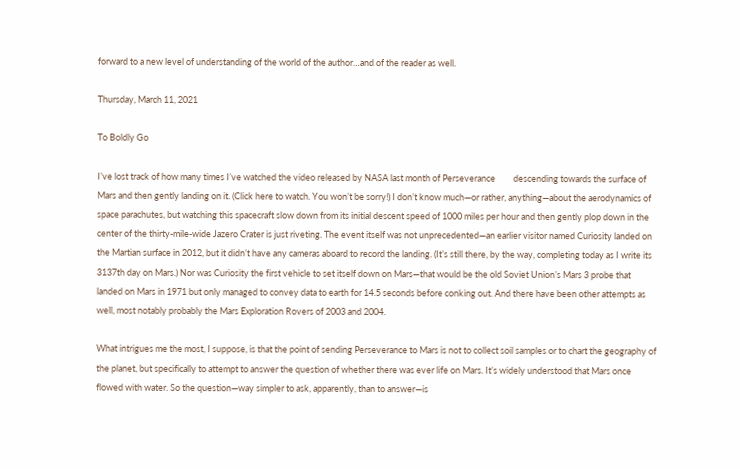forward to a new level of understanding of the world of the author…and of the reader as well.

Thursday, March 11, 2021

To Boldly Go

I’ve lost track of how many times I’ve watched the video released by NASA last month of Perseverance         descending towards the surface of Mars and then gently landing on it. (Click here to watch. You won’t be sorry!) I don’t know much—or rather, anything—about the aerodynamics of space parachutes, but watching this spacecraft slow down from its initial descent speed of 1000 miles per hour and then gently plop down in the center of the thirty-mile-wide Jazero Crater is just riveting. The event itself was not unprecedented—an earlier visitor named Curiosity landed on the Martian surface in 2012, but it didn’t have any cameras aboard to record the landing. (It’s still there, by the way, completing today as I write its 3137th day on Mars.) Nor was Curiosity the first vehicle to set itself down on Mars—that would be the old Soviet Union’s Mars 3 probe that landed on Mars in 1971 but only managed to convey data to earth for 14.5 seconds before conking out. And there have been other attempts as well, most notably probably the Mars Exploration Rovers of 2003 and 2004.

What intrigues me the most, I suppose, is that the point of sending Perseverance to Mars is not to collect soil samples or to chart the geography of the planet, but specifically to attempt to answer the question of whether there was ever life on Mars. It’s widely understood that Mars once flowed with water. So the question—way simpler to ask, apparently, than to answer—is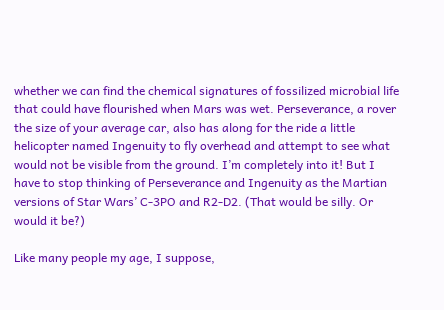whether we can find the chemical signatures of fossilized microbial life that could have flourished when Mars was wet. Perseverance, a rover the size of your average car, also has along for the ride a little helicopter named Ingenuity to fly overhead and attempt to see what would not be visible from the ground. I’m completely into it! But I have to stop thinking of Perseverance and Ingenuity as the Martian versions of Star Wars’ C-3PO and R2-D2. (That would be silly. Or would it be?)

Like many people my age, I suppose,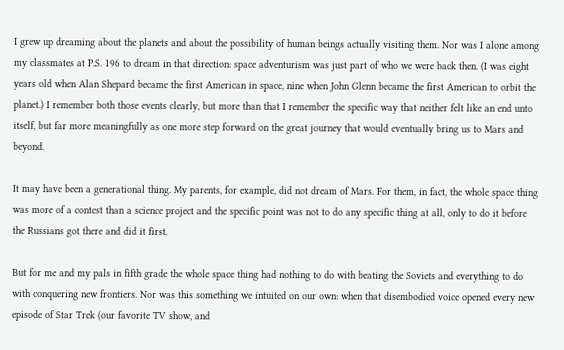I grew up dreaming about the planets and about the possibility of human beings actually visiting them. Nor was I alone among my classmates at P.S. 196 to dream in that direction: space adventurism was just part of who we were back then. (I was eight years old when Alan Shepard became the first American in space, nine when John Glenn became the first American to orbit the planet.) I remember both those events clearly, but more than that I remember the specific way that neither felt like an end unto itself, but far more meaningfully as one more step forward on the great journey that would eventually bring us to Mars and beyond.

It may have been a generational thing. My parents, for example, did not dream of Mars. For them, in fact, the whole space thing was more of a contest than a science project and the specific point was not to do any specific thing at all, only to do it before the Russians got there and did it first.

But for me and my pals in fifth grade the whole space thing had nothing to do with beating the Soviets and everything to do with conquering new frontiers. Nor was this something we intuited on our own: when that disembodied voice opened every new episode of Star Trek (our favorite TV show, and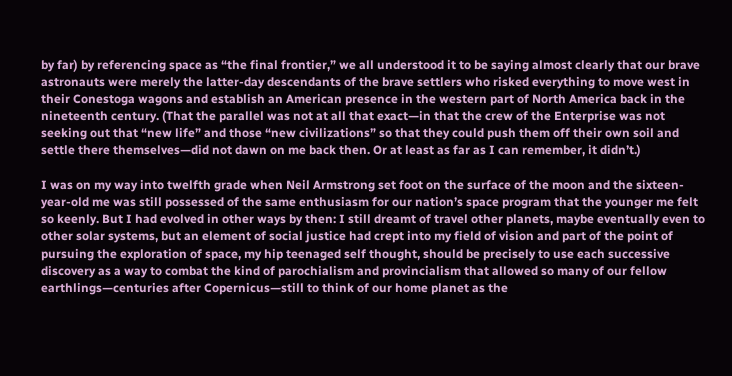by far) by referencing space as “the final frontier,” we all understood it to be saying almost clearly that our brave astronauts were merely the latter-day descendants of the brave settlers who risked everything to move west in their Conestoga wagons and establish an American presence in the western part of North America back in the nineteenth century. (That the parallel was not at all that exact—in that the crew of the Enterprise was not seeking out that “new life” and those “new civilizations” so that they could push them off their own soil and settle there themselves—did not dawn on me back then. Or at least as far as I can remember, it didn’t.)

I was on my way into twelfth grade when Neil Armstrong set foot on the surface of the moon and the sixteen-year-old me was still possessed of the same enthusiasm for our nation’s space program that the younger me felt so keenly. But I had evolved in other ways by then: I still dreamt of travel other planets, maybe eventually even to other solar systems, but an element of social justice had crept into my field of vision and part of the point of pursuing the exploration of space, my hip teenaged self thought, should be precisely to use each successive discovery as a way to combat the kind of parochialism and provincialism that allowed so many of our fellow earthlings—centuries after Copernicus—still to think of our home planet as the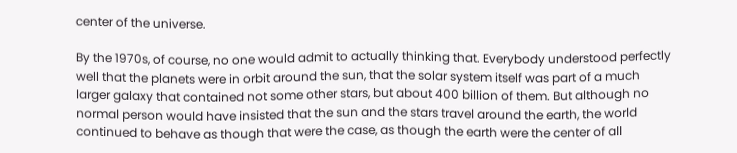center of the universe.

By the 1970s, of course, no one would admit to actually thinking that. Everybody understood perfectly well that the planets were in orbit around the sun, that the solar system itself was part of a much larger galaxy that contained not some other stars, but about 400 billion of them. But although no normal person would have insisted that the sun and the stars travel around the earth, the world continued to behave as though that were the case, as though the earth were the center of all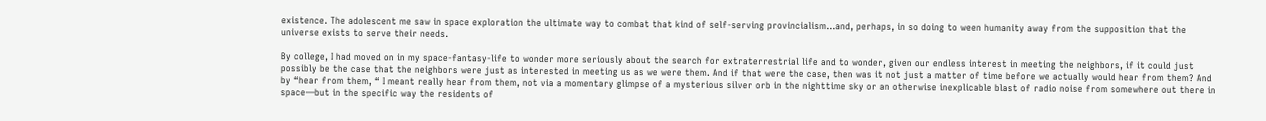existence. The adolescent me saw in space exploration the ultimate way to combat that kind of self-serving provincialism…and, perhaps, in so doing to ween humanity away from the supposition that the universe exists to serve their needs.

By college, I had moved on in my space-fantasy-life to wonder more seriously about the search for extraterrestrial life and to wonder, given our endless interest in meeting the neighbors, if it could just possibly be the case that the neighbors were just as interested in meeting us as we were them. And if that were the case, then was it not just a matter of time before we actually would hear from them? And by “hear from them, “ I meant really hear from them, not via a momentary glimpse of a mysterious silver orb in the nighttime sky or an otherwise inexplicable blast of radio noise from somewhere out there in space—but in the specific way the residents of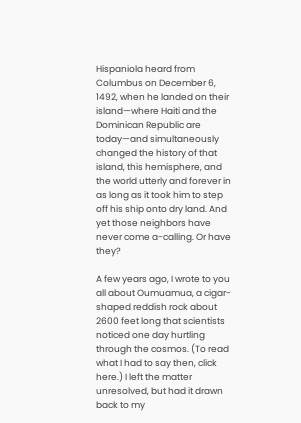Hispaniola heard from Columbus on December 6, 1492, when he landed on their island—where Haiti and the Dominican Republic are today—and simultaneously changed the history of that island, this hemisphere, and the world utterly and forever in as long as it took him to step off his ship onto dry land. And yet those neighbors have never come a-calling. Or have they?

A few years ago, I wrote to you all about Oumuamua, a cigar-shaped reddish rock about 2600 feet long that scientists noticed one day hurtling through the cosmos. (To read what I had to say then, click here.) I left the matter unresolved, but had it drawn back to my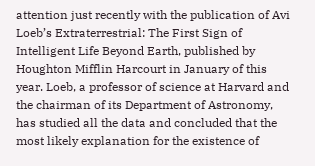attention just recently with the publication of Avi Loeb’s Extraterrestrial: The First Sign of Intelligent Life Beyond Earth, published by Houghton Mifflin Harcourt in January of this year. Loeb, a professor of science at Harvard and the chairman of its Department of Astronomy, has studied all the data and concluded that the most likely explanation for the existence of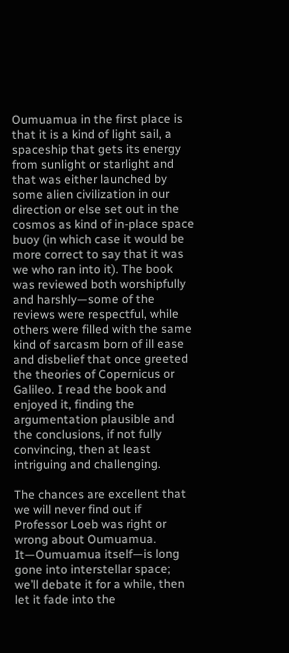Oumuamua in the first place is that it is a kind of light sail, a spaceship that gets its energy from sunlight or starlight and that was either launched by some alien civilization in our direction or else set out in the cosmos as kind of in-place space buoy (in which case it would be more correct to say that it was we who ran into it). The book was reviewed both worshipfully and harshly—some of the reviews were respectful, while others were filled with the same kind of sarcasm born of ill ease and disbelief that once greeted the theories of Copernicus or Galileo. I read the book and enjoyed it, finding the argumentation plausible and the conclusions, if not fully convincing, then at least intriguing and challenging.

The chances are excellent that we will never find out if Professor Loeb was right or wrong about Oumuamua. It—Oumuamua itself—is long gone into interstellar space; we’ll debate it for a while, then let it fade into the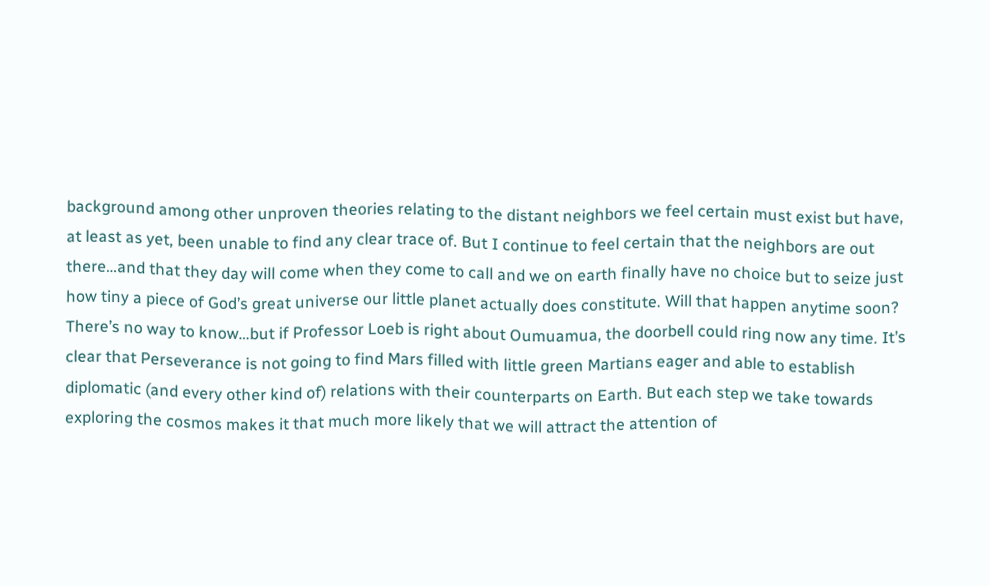background among other unproven theories relating to the distant neighbors we feel certain must exist but have, at least as yet, been unable to find any clear trace of. But I continue to feel certain that the neighbors are out there…and that they day will come when they come to call and we on earth finally have no choice but to seize just how tiny a piece of God’s great universe our little planet actually does constitute. Will that happen anytime soon? There’s no way to know…but if Professor Loeb is right about Oumuamua, the doorbell could ring now any time. It’s clear that Perseverance is not going to find Mars filled with little green Martians eager and able to establish diplomatic (and every other kind of) relations with their counterparts on Earth. But each step we take towards exploring the cosmos makes it that much more likely that we will attract the attention of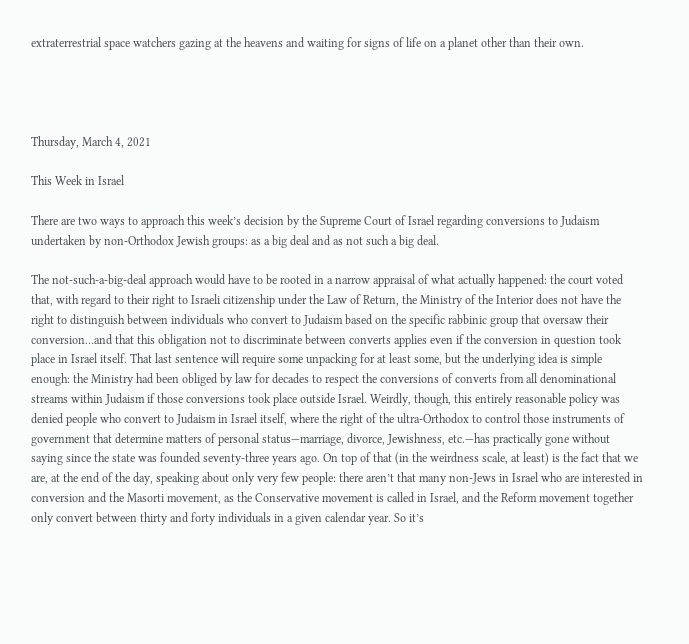extraterrestrial space watchers gazing at the heavens and waiting for signs of life on a planet other than their own.




Thursday, March 4, 2021

This Week in Israel

There are two ways to approach this week’s decision by the Supreme Court of Israel regarding conversions to Judaism undertaken by non-Orthodox Jewish groups: as a big deal and as not such a big deal.

The not-such-a-big-deal approach would have to be rooted in a narrow appraisal of what actually happened: the court voted that, with regard to their right to Israeli citizenship under the Law of Return, the Ministry of the Interior does not have the right to distinguish between individuals who convert to Judaism based on the specific rabbinic group that oversaw their conversion…and that this obligation not to discriminate between converts applies even if the conversion in question took place in Israel itself. That last sentence will require some unpacking for at least some, but the underlying idea is simple enough: the Ministry had been obliged by law for decades to respect the conversions of converts from all denominational streams within Judaism if those conversions took place outside Israel. Weirdly, though, this entirely reasonable policy was denied people who convert to Judaism in Israel itself, where the right of the ultra-Orthodox to control those instruments of government that determine matters of personal status—marriage, divorce, Jewishness, etc.—has practically gone without saying since the state was founded seventy-three years ago. On top of that (in the weirdness scale, at least) is the fact that we are, at the end of the day, speaking about only very few people: there aren’t that many non-Jews in Israel who are interested in conversion and the Masorti movement, as the Conservative movement is called in Israel, and the Reform movement together only convert between thirty and forty individuals in a given calendar year. So it’s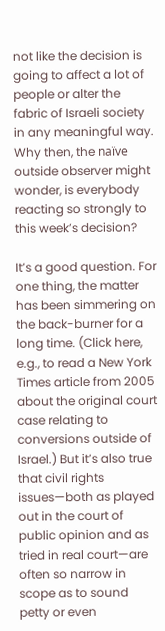not like the decision is going to affect a lot of people or alter the fabric of Israeli society in any meaningful way. Why then, the naïve outside observer might wonder, is everybody reacting so strongly to this week’s decision?

It’s a good question. For one thing, the matter has been simmering on the back-burner for a long time. (Click here, e.g., to read a New York Times article from 2005 about the original court case relating to conversions outside of Israel.) But it’s also true that civil rights issues—both as played out in the court of public opinion and as tried in real court—are often so narrow in scope as to sound petty or even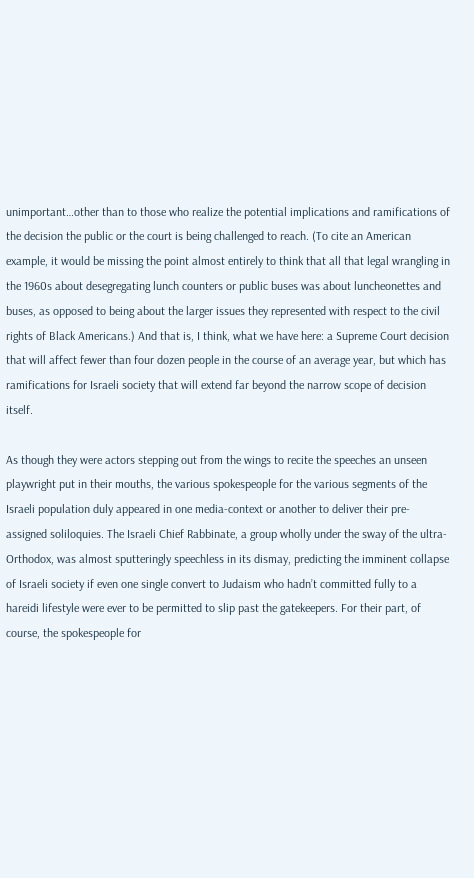unimportant…other than to those who realize the potential implications and ramifications of the decision the public or the court is being challenged to reach. (To cite an American example, it would be missing the point almost entirely to think that all that legal wrangling in the 1960s about desegregating lunch counters or public buses was about luncheonettes and buses, as opposed to being about the larger issues they represented with respect to the civil rights of Black Americans.) And that is, I think, what we have here: a Supreme Court decision that will affect fewer than four dozen people in the course of an average year, but which has ramifications for Israeli society that will extend far beyond the narrow scope of decision itself.

As though they were actors stepping out from the wings to recite the speeches an unseen playwright put in their mouths, the various spokespeople for the various segments of the Israeli population duly appeared in one media-context or another to deliver their pre-assigned soliloquies. The Israeli Chief Rabbinate, a group wholly under the sway of the ultra-Orthodox, was almost sputteringly speechless in its dismay, predicting the imminent collapse of Israeli society if even one single convert to Judaism who hadn’t committed fully to a hareidi lifestyle were ever to be permitted to slip past the gatekeepers. For their part, of course, the spokespeople for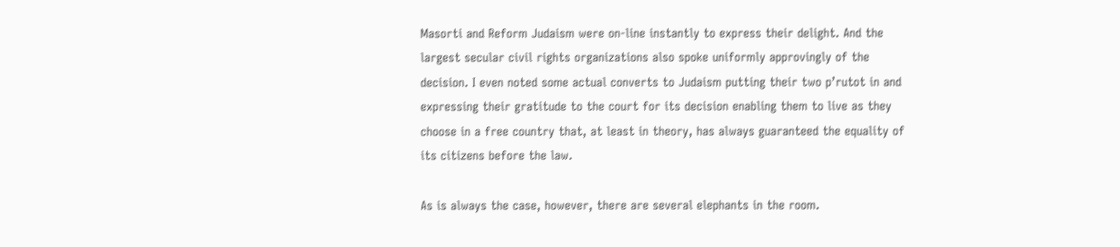Masorti and Reform Judaism were on-line instantly to express their delight. And the largest secular civil rights organizations also spoke uniformly approvingly of the decision. I even noted some actual converts to Judaism putting their two p’rutot in and expressing their gratitude to the court for its decision enabling them to live as they choose in a free country that, at least in theory, has always guaranteed the equality of its citizens before the law.

As is always the case, however, there are several elephants in the room.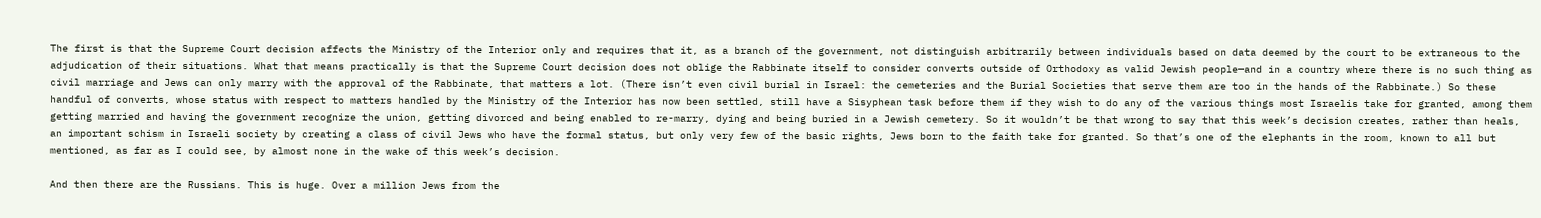The first is that the Supreme Court decision affects the Ministry of the Interior only and requires that it, as a branch of the government, not distinguish arbitrarily between individuals based on data deemed by the court to be extraneous to the adjudication of their situations. What that means practically is that the Supreme Court decision does not oblige the Rabbinate itself to consider converts outside of Orthodoxy as valid Jewish people—and in a country where there is no such thing as civil marriage and Jews can only marry with the approval of the Rabbinate, that matters a lot. (There isn’t even civil burial in Israel: the cemeteries and the Burial Societies that serve them are too in the hands of the Rabbinate.) So these handful of converts, whose status with respect to matters handled by the Ministry of the Interior has now been settled, still have a Sisyphean task before them if they wish to do any of the various things most Israelis take for granted, among them getting married and having the government recognize the union, getting divorced and being enabled to re-marry, dying and being buried in a Jewish cemetery. So it wouldn’t be that wrong to say that this week’s decision creates, rather than heals, an important schism in Israeli society by creating a class of civil Jews who have the formal status, but only very few of the basic rights, Jews born to the faith take for granted. So that’s one of the elephants in the room, known to all but mentioned, as far as I could see, by almost none in the wake of this week’s decision.

And then there are the Russians. This is huge. Over a million Jews from the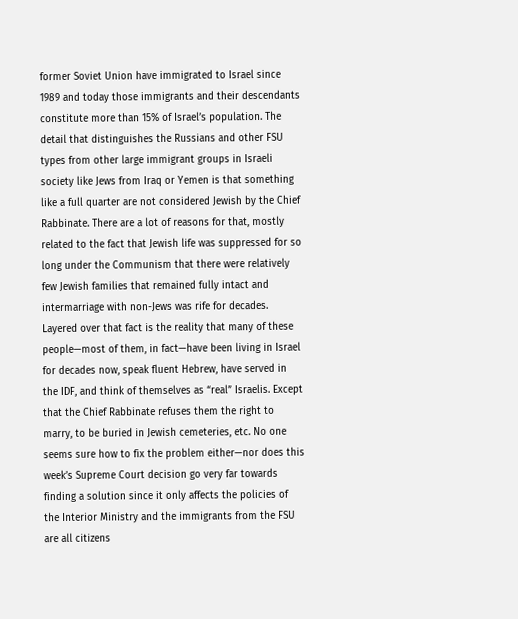former Soviet Union have immigrated to Israel since 1989 and today those immigrants and their descendants constitute more than 15% of Israel’s population. The detail that distinguishes the Russians and other FSU types from other large immigrant groups in Israeli society like Jews from Iraq or Yemen is that something like a full quarter are not considered Jewish by the Chief Rabbinate. There are a lot of reasons for that, mostly related to the fact that Jewish life was suppressed for so long under the Communism that there were relatively few Jewish families that remained fully intact and intermarriage with non-Jews was rife for decades. Layered over that fact is the reality that many of these people—most of them, in fact—have been living in Israel for decades now, speak fluent Hebrew, have served in the IDF, and think of themselves as “real” Israelis. Except that the Chief Rabbinate refuses them the right to marry, to be buried in Jewish cemeteries, etc. No one seems sure how to fix the problem either—nor does this week’s Supreme Court decision go very far towards finding a solution since it only affects the policies of the Interior Ministry and the immigrants from the FSU are all citizens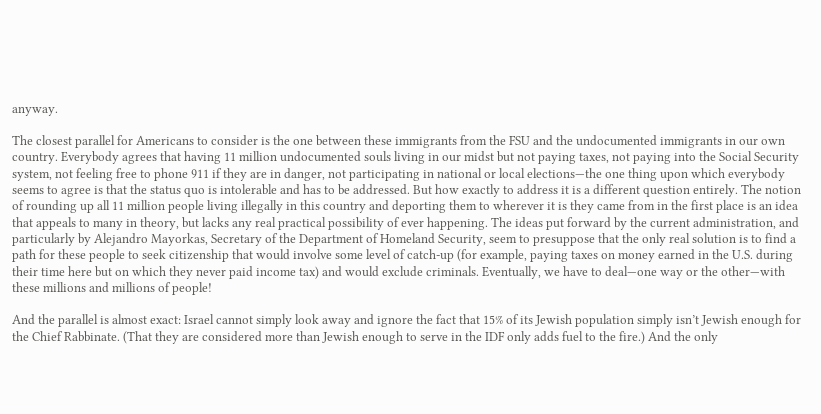anyway.

The closest parallel for Americans to consider is the one between these immigrants from the FSU and the undocumented immigrants in our own country. Everybody agrees that having 11 million undocumented souls living in our midst but not paying taxes, not paying into the Social Security system, not feeling free to phone 911 if they are in danger, not participating in national or local elections—the one thing upon which everybody seems to agree is that the status quo is intolerable and has to be addressed. But how exactly to address it is a different question entirely. The notion of rounding up all 11 million people living illegally in this country and deporting them to wherever it is they came from in the first place is an idea that appeals to many in theory, but lacks any real practical possibility of ever happening. The ideas put forward by the current administration, and particularly by Alejandro Mayorkas, Secretary of the Department of Homeland Security, seem to presuppose that the only real solution is to find a path for these people to seek citizenship that would involve some level of catch-up (for example, paying taxes on money earned in the U.S. during their time here but on which they never paid income tax) and would exclude criminals. Eventually, we have to deal—one way or the other—with these millions and millions of people!

And the parallel is almost exact: Israel cannot simply look away and ignore the fact that 15% of its Jewish population simply isn’t Jewish enough for the Chief Rabbinate. (That they are considered more than Jewish enough to serve in the IDF only adds fuel to the fire.) And the only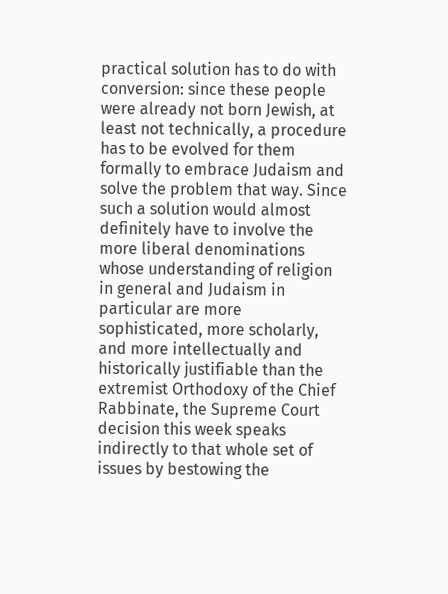practical solution has to do with conversion: since these people were already not born Jewish, at least not technically, a procedure has to be evolved for them formally to embrace Judaism and solve the problem that way. Since such a solution would almost definitely have to involve the more liberal denominations whose understanding of religion in general and Judaism in particular are more sophisticated, more scholarly, and more intellectually and historically justifiable than the extremist Orthodoxy of the Chief Rabbinate, the Supreme Court decision this week speaks indirectly to that whole set of issues by bestowing the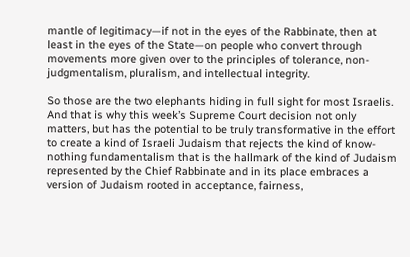mantle of legitimacy—if not in the eyes of the Rabbinate, then at least in the eyes of the State—on people who convert through movements more given over to the principles of tolerance, non-judgmentalism, pluralism, and intellectual integrity.

So those are the two elephants hiding in full sight for most Israelis. And that is why this week’s Supreme Court decision not only matters, but has the potential to be truly transformative in the effort to create a kind of Israeli Judaism that rejects the kind of know-nothing fundamentalism that is the hallmark of the kind of Judaism represented by the Chief Rabbinate and in its place embraces a version of Judaism rooted in acceptance, fairness,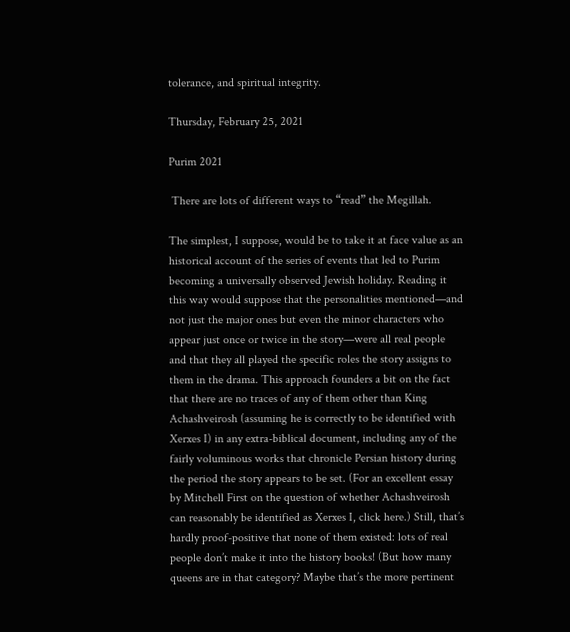tolerance, and spiritual integrity.

Thursday, February 25, 2021

Purim 2021

 There are lots of different ways to “read” the Megillah.

The simplest, I suppose, would be to take it at face value as an historical account of the series of events that led to Purim becoming a universally observed Jewish holiday. Reading it this way would suppose that the personalities mentioned—and not just the major ones but even the minor characters who appear just once or twice in the story—were all real people and that they all played the specific roles the story assigns to them in the drama. This approach founders a bit on the fact that there are no traces of any of them other than King Achashveirosh (assuming he is correctly to be identified with Xerxes I) in any extra-biblical document, including any of the fairly voluminous works that chronicle Persian history during the period the story appears to be set. (For an excellent essay by Mitchell First on the question of whether Achashveirosh can reasonably be identified as Xerxes I, click here.) Still, that’s hardly proof-positive that none of them existed: lots of real people don’t make it into the history books! (But how many queens are in that category? Maybe that’s the more pertinent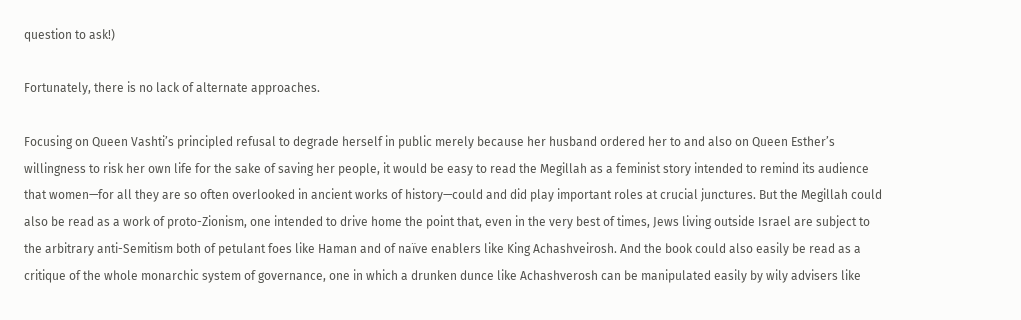question to ask!)

Fortunately, there is no lack of alternate approaches.

Focusing on Queen Vashti’s principled refusal to degrade herself in public merely because her husband ordered her to and also on Queen Esther’s willingness to risk her own life for the sake of saving her people, it would be easy to read the Megillah as a feminist story intended to remind its audience that women—for all they are so often overlooked in ancient works of history—could and did play important roles at crucial junctures. But the Megillah could also be read as a work of proto-Zionism, one intended to drive home the point that, even in the very best of times, Jews living outside Israel are subject to the arbitrary anti-Semitism both of petulant foes like Haman and of naïve enablers like King Achashveirosh. And the book could also easily be read as a critique of the whole monarchic system of governance, one in which a drunken dunce like Achashverosh can be manipulated easily by wily advisers like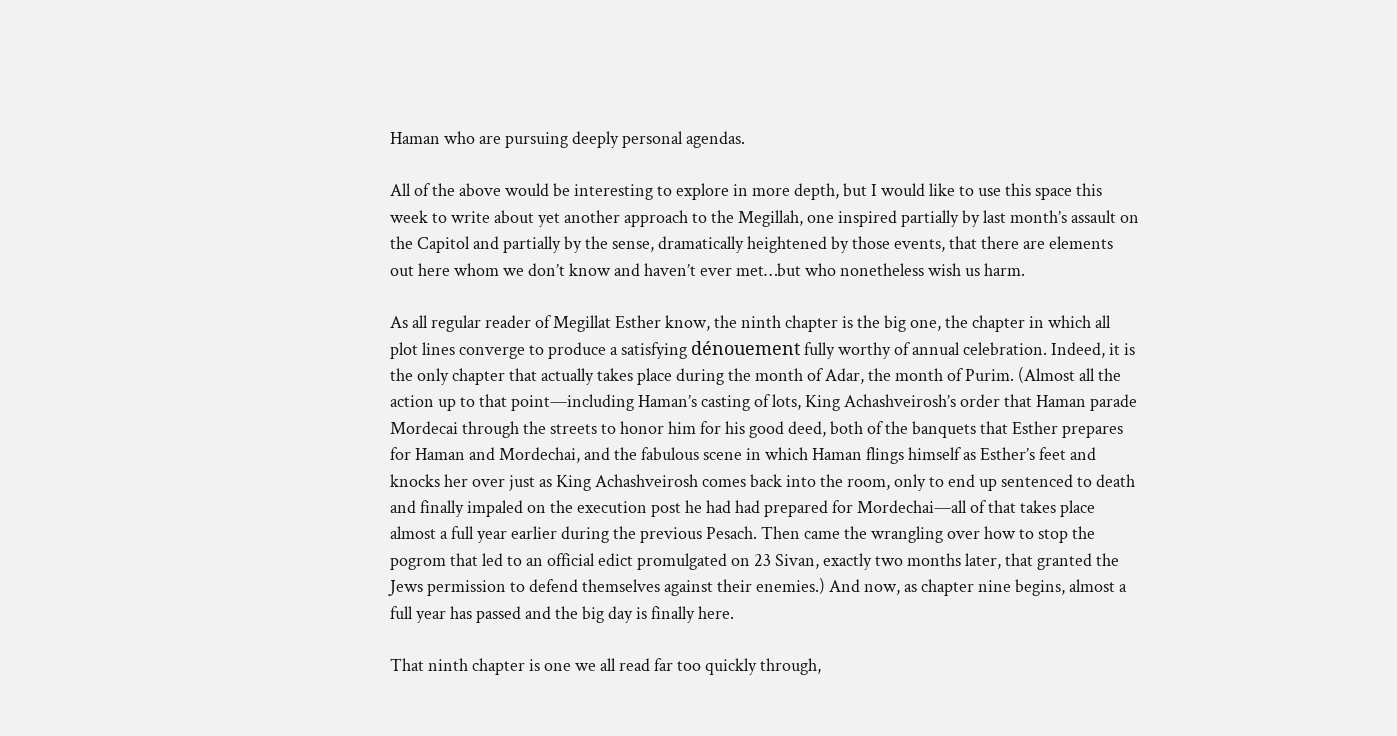Haman who are pursuing deeply personal agendas.

All of the above would be interesting to explore in more depth, but I would like to use this space this week to write about yet another approach to the Megillah, one inspired partially by last month’s assault on the Capitol and partially by the sense, dramatically heightened by those events, that there are elements out here whom we don’t know and haven’t ever met…but who nonetheless wish us harm.

As all regular reader of Megillat Esther know, the ninth chapter is the big one, the chapter in which all plot lines converge to produce a satisfying dénouement fully worthy of annual celebration. Indeed, it is the only chapter that actually takes place during the month of Adar, the month of Purim. (Almost all the action up to that point—including Haman’s casting of lots, King Achashveirosh’s order that Haman parade Mordecai through the streets to honor him for his good deed, both of the banquets that Esther prepares for Haman and Mordechai, and the fabulous scene in which Haman flings himself as Esther’s feet and knocks her over just as King Achashveirosh comes back into the room, only to end up sentenced to death and finally impaled on the execution post he had had prepared for Mordechai—all of that takes place almost a full year earlier during the previous Pesach. Then came the wrangling over how to stop the pogrom that led to an official edict promulgated on 23 Sivan, exactly two months later, that granted the Jews permission to defend themselves against their enemies.) And now, as chapter nine begins, almost a full year has passed and the big day is finally here.

That ninth chapter is one we all read far too quickly through,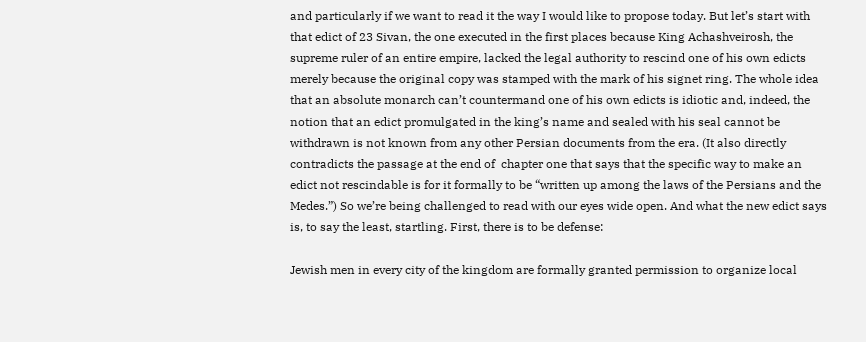and particularly if we want to read it the way I would like to propose today. But let’s start with that edict of 23 Sivan, the one executed in the first places because King Achashveirosh, the supreme ruler of an entire empire, lacked the legal authority to rescind one of his own edicts merely because the original copy was stamped with the mark of his signet ring. The whole idea that an absolute monarch can’t countermand one of his own edicts is idiotic and, indeed, the notion that an edict promulgated in the king’s name and sealed with his seal cannot be withdrawn is not known from any other Persian documents from the era. (It also directly contradicts the passage at the end of  chapter one that says that the specific way to make an edict not rescindable is for it formally to be “written up among the laws of the Persians and the Medes.”) So we’re being challenged to read with our eyes wide open. And what the new edict says is, to say the least, startling. First, there is to be defense:

Jewish men in every city of the kingdom are formally granted permission to organize local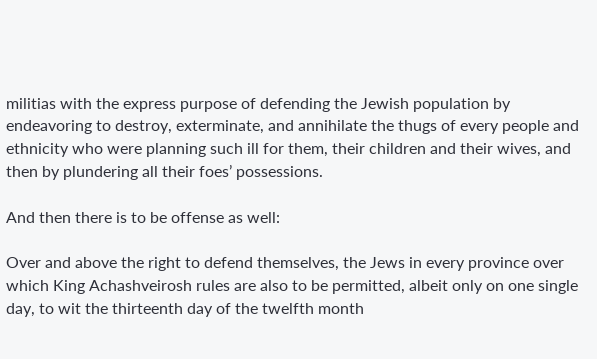militias with the express purpose of defending the Jewish population by endeavoring to destroy, exterminate, and annihilate the thugs of every people and ethnicity who were planning such ill for them, their children and their wives, and then by plundering all their foes’ possessions.

And then there is to be offense as well:

Over and above the right to defend themselves, the Jews in every province over which King Achashveirosh rules are also to be permitted, albeit only on one single day, to wit the thirteenth day of the twelfth month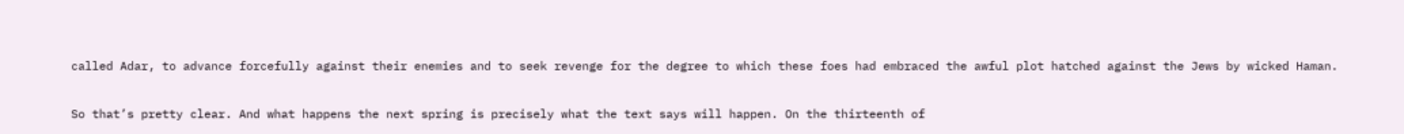called Adar, to advance forcefully against their enemies and to seek revenge for the degree to which these foes had embraced the awful plot hatched against the Jews by wicked Haman.

So that’s pretty clear. And what happens the next spring is precisely what the text says will happen. On the thirteenth of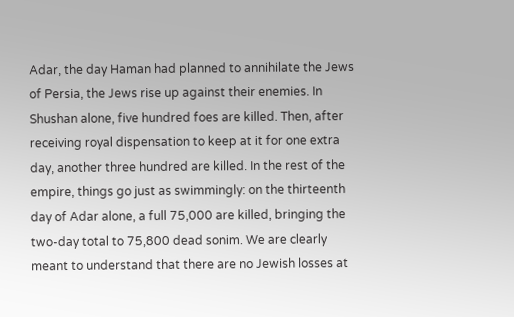Adar, the day Haman had planned to annihilate the Jews of Persia, the Jews rise up against their enemies. In Shushan alone, five hundred foes are killed. Then, after receiving royal dispensation to keep at it for one extra day, another three hundred are killed. In the rest of the empire, things go just as swimmingly: on the thirteenth day of Adar alone, a full 75,000 are killed, bringing the two-day total to 75,800 dead sonim. We are clearly meant to understand that there are no Jewish losses at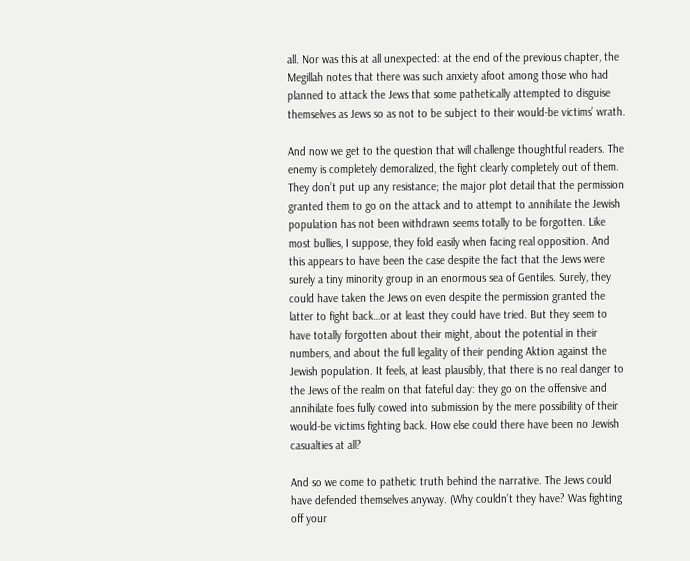all. Nor was this at all unexpected: at the end of the previous chapter, the Megillah notes that there was such anxiety afoot among those who had planned to attack the Jews that some pathetically attempted to disguise themselves as Jews so as not to be subject to their would-be victims’ wrath.

And now we get to the question that will challenge thoughtful readers. The enemy is completely demoralized, the fight clearly completely out of them. They don’t put up any resistance; the major plot detail that the permission granted them to go on the attack and to attempt to annihilate the Jewish population has not been withdrawn seems totally to be forgotten. Like most bullies, I suppose, they fold easily when facing real opposition. And this appears to have been the case despite the fact that the Jews were surely a tiny minority group in an enormous sea of Gentiles. Surely, they could have taken the Jews on even despite the permission granted the latter to fight back…or at least they could have tried. But they seem to have totally forgotten about their might, about the potential in their numbers, and about the full legality of their pending Aktion against the Jewish population. It feels, at least plausibly, that there is no real danger to the Jews of the realm on that fateful day: they go on the offensive and annihilate foes fully cowed into submission by the mere possibility of their would-be victims fighting back. How else could there have been no Jewish casualties at all?

And so we come to pathetic truth behind the narrative. The Jews could have defended themselves anyway. (Why couldn’t they have? Was fighting off your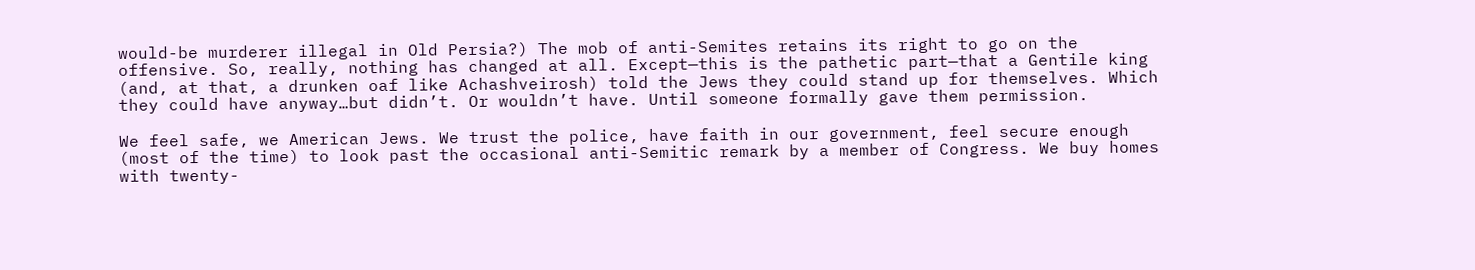would-be murderer illegal in Old Persia?) The mob of anti-Semites retains its right to go on the offensive. So, really, nothing has changed at all. Except—this is the pathetic part—that a Gentile king (and, at that, a drunken oaf like Achashveirosh) told the Jews they could stand up for themselves. Which they could have anyway…but didn’t. Or wouldn’t have. Until someone formally gave them permission.

We feel safe, we American Jews. We trust the police, have faith in our government, feel secure enough (most of the time) to look past the occasional anti-Semitic remark by a member of Congress. We buy homes with twenty-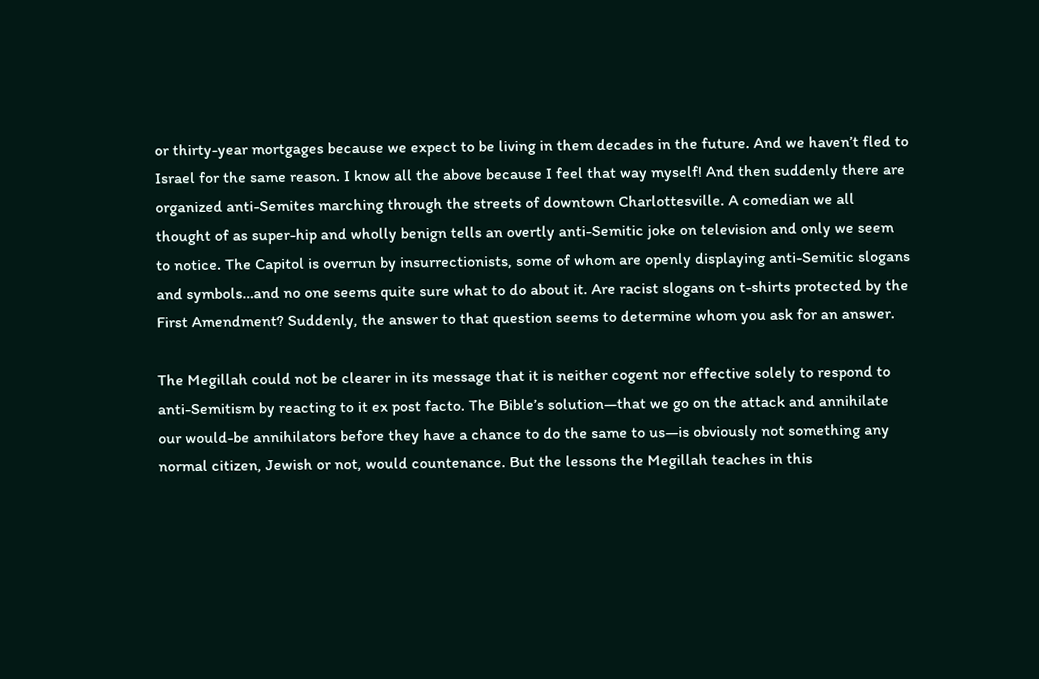or thirty-year mortgages because we expect to be living in them decades in the future. And we haven’t fled to Israel for the same reason. I know all the above because I feel that way myself! And then suddenly there are organized anti-Semites marching through the streets of downtown Charlottesville. A comedian we all thought of as super-hip and wholly benign tells an overtly anti-Semitic joke on television and only we seem to notice. The Capitol is overrun by insurrectionists, some of whom are openly displaying anti-Semitic slogans and symbols…and no one seems quite sure what to do about it. Are racist slogans on t-shirts protected by the First Amendment? Suddenly, the answer to that question seems to determine whom you ask for an answer.

The Megillah could not be clearer in its message that it is neither cogent nor effective solely to respond to anti-Semitism by reacting to it ex post facto. The Bible’s solution—that we go on the attack and annihilate our would-be annihilators before they have a chance to do the same to us—is obviously not something any normal citizen, Jewish or not, would countenance. But the lessons the Megillah teaches in this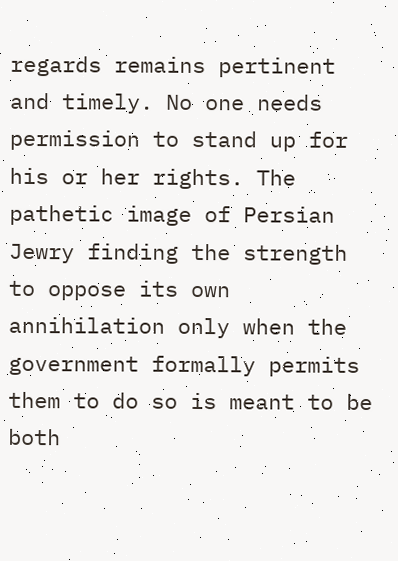regards remains pertinent and timely. No one needs permission to stand up for his or her rights. The pathetic image of Persian Jewry finding the strength to oppose its own annihilation only when the government formally permits them to do so is meant to be both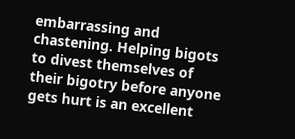embarrassing and chastening. Helping bigots to divest themselves of their bigotry before anyone gets hurt is an excellent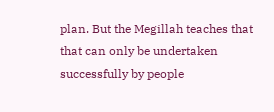plan. But the Megillah teaches that that can only be undertaken successfully by people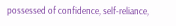possessed of confidence, self-reliance,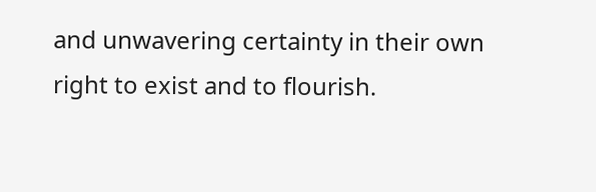and unwavering certainty in their own right to exist and to flourish.